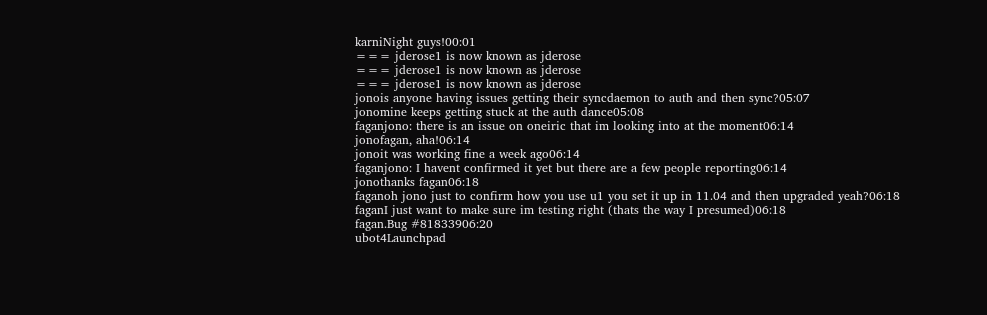karniNight guys!00:01
=== jderose1 is now known as jderose
=== jderose1 is now known as jderose
=== jderose1 is now known as jderose
jonois anyone having issues getting their syncdaemon to auth and then sync?05:07
jonomine keeps getting stuck at the auth dance05:08
faganjono: there is an issue on oneiric that im looking into at the moment06:14
jonofagan, aha!06:14
jonoit was working fine a week ago06:14
faganjono: I havent confirmed it yet but there are a few people reporting06:14
jonothanks fagan06:18
faganoh jono just to confirm how you use u1 you set it up in 11.04 and then upgraded yeah?06:18
faganI just want to make sure im testing right (thats the way I presumed)06:18
fagan.Bug #81833906:20
ubot4Launchpad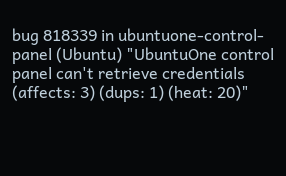bug 818339 in ubuntuone-control-panel (Ubuntu) "UbuntuOne control panel can't retrieve credentials (affects: 3) (dups: 1) (heat: 20)"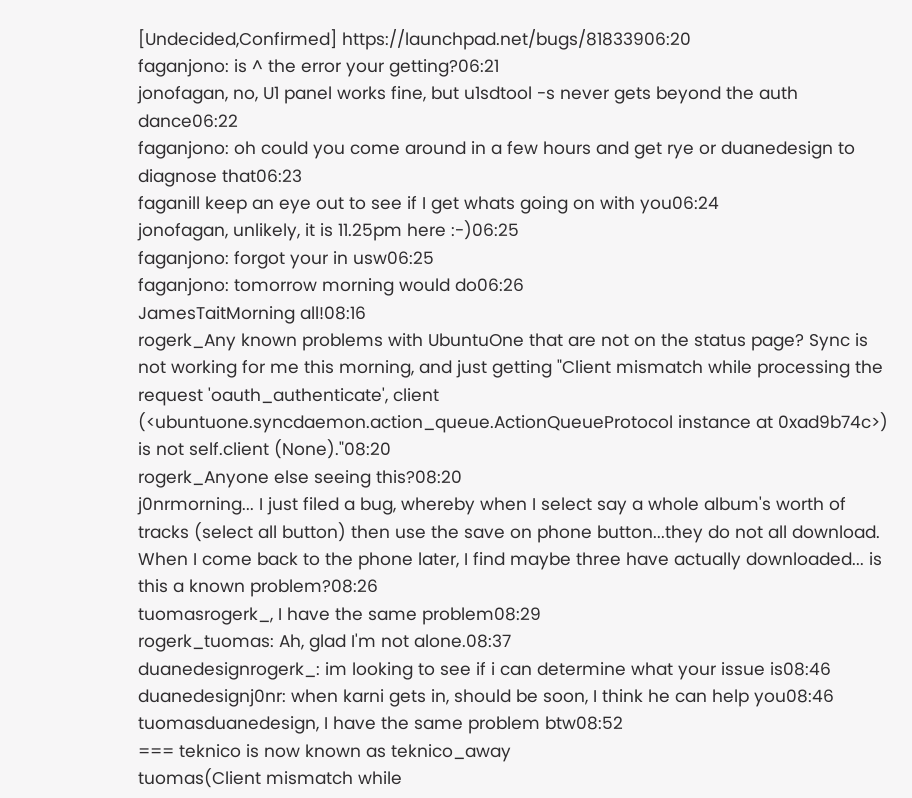[Undecided,Confirmed] https://launchpad.net/bugs/81833906:20
faganjono: is ^ the error your getting?06:21
jonofagan, no, U1 panel works fine, but u1sdtool -s never gets beyond the auth dance06:22
faganjono: oh could you come around in a few hours and get rye or duanedesign to diagnose that06:23
faganill keep an eye out to see if I get whats going on with you06:24
jonofagan, unlikely, it is 11.25pm here :-)06:25
faganjono: forgot your in usw06:25
faganjono: tomorrow morning would do06:26
JamesTaitMorning all!08:16
rogerk_Any known problems with UbuntuOne that are not on the status page? Sync is not working for me this morning, and just getting "Client mismatch while processing the request 'oauth_authenticate', client (<ubuntuone.syncdaemon.action_queue.ActionQueueProtocol instance at 0xad9b74c>) is not self.client (None)."08:20
rogerk_Anyone else seeing this?08:20
j0nrmorning... I just filed a bug, whereby when I select say a whole album's worth of tracks (select all button) then use the save on phone button...they do not all download. When I come back to the phone later, I find maybe three have actually downloaded... is this a known problem?08:26
tuomasrogerk_, I have the same problem08:29
rogerk_tuomas: Ah, glad I'm not alone.08:37
duanedesignrogerk_: im looking to see if i can determine what your issue is08:46
duanedesignj0nr: when karni gets in, should be soon, I think he can help you08:46
tuomasduanedesign, I have the same problem btw08:52
=== teknico is now known as teknico_away
tuomas(Client mismatch while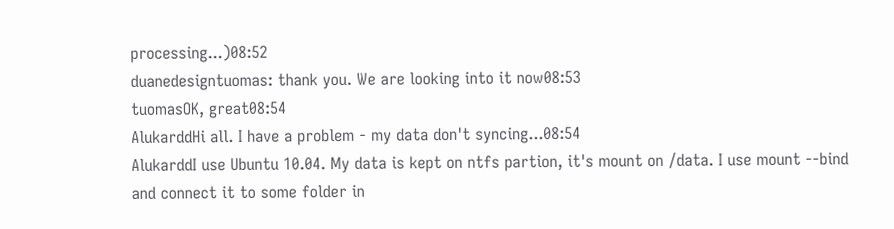processing...)08:52
duanedesigntuomas: thank you. We are looking into it now08:53
tuomasOK, great08:54
AlukarddHi all. I have a problem - my data don't syncing...08:54
AlukarddI use Ubuntu 10.04. My data is kept on ntfs partion, it's mount on /data. I use mount --bind and connect it to some folder in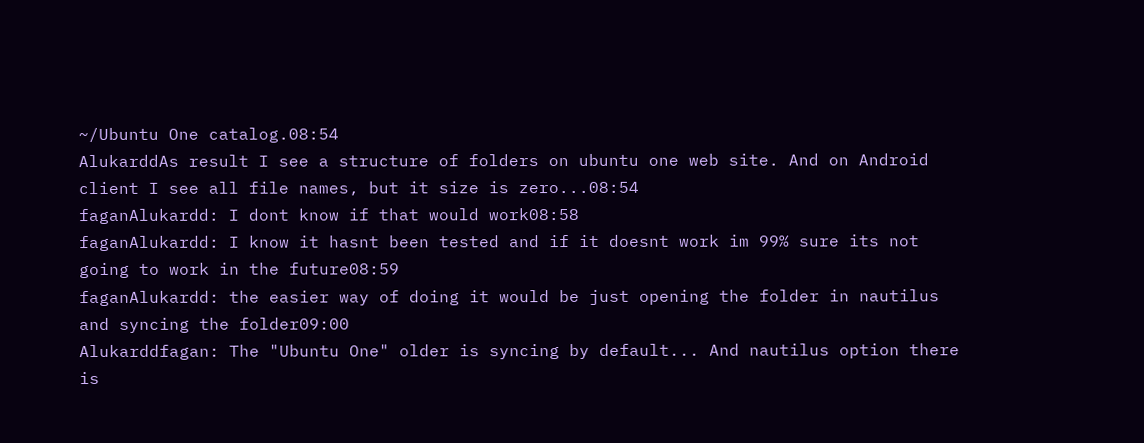~/Ubuntu One catalog.08:54
AlukarddAs result I see a structure of folders on ubuntu one web site. And on Android client I see all file names, but it size is zero...08:54
faganAlukardd: I dont know if that would work08:58
faganAlukardd: I know it hasnt been tested and if it doesnt work im 99% sure its not going to work in the future08:59
faganAlukardd: the easier way of doing it would be just opening the folder in nautilus and syncing the folder09:00
Alukarddfagan: The "Ubuntu One" older is syncing by default... And nautilus option there is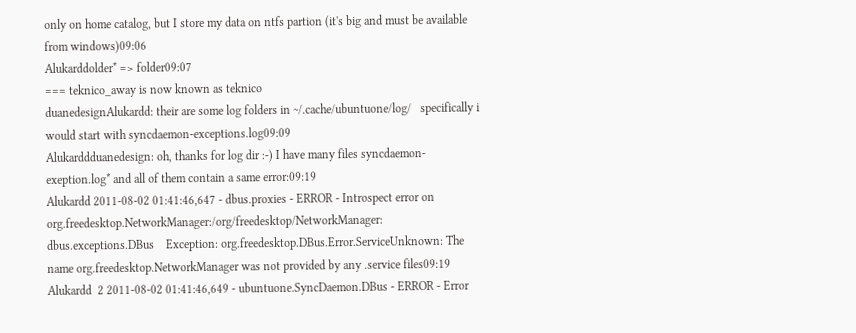only on home catalog, but I store my data on ntfs partion (it's big and must be available from windows)09:06
Alukarddolder* => folder09:07
=== teknico_away is now known as teknico
duanedesignAlukardd: their are some log folders in ~/.cache/ubuntuone/log/   specifically i would start with syncdaemon-exceptions.log09:09
Alukarddduanedesign: oh, thanks for log dir :-) I have many files syncdaemon-exeption.log* and all of them contain a same error:09:19
Alukardd 2011-08-02 01:41:46,647 - dbus.proxies - ERROR - Introspect error on org.freedesktop.NetworkManager:/org/freedesktop/NetworkManager: dbus.exceptions.DBus    Exception: org.freedesktop.DBus.Error.ServiceUnknown: The name org.freedesktop.NetworkManager was not provided by any .service files09:19
Alukardd  2 2011-08-02 01:41:46,649 - ubuntuone.SyncDaemon.DBus - ERROR - Error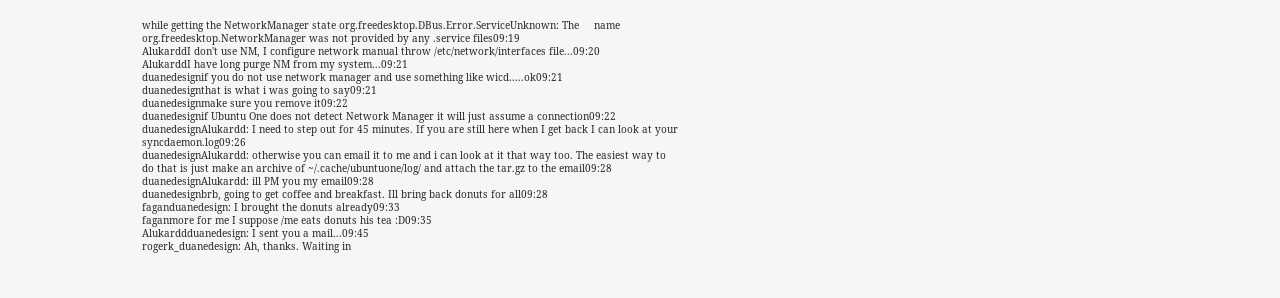while getting the NetworkManager state org.freedesktop.DBus.Error.ServiceUnknown: The     name org.freedesktop.NetworkManager was not provided by any .service files09:19
AlukarddI don't use NM, I configure network manual throw /etc/network/interfaces file...09:20
AlukarddI have long purge NM from my system...09:21
duanedesignif you do not use network manager and use something like wicd.....ok09:21
duanedesignthat is what i was going to say09:21
duanedesignmake sure you remove it09:22
duanedesignif Ubuntu One does not detect Network Manager it will just assume a connection09:22
duanedesignAlukardd: I need to step out for 45 minutes. If you are still here when I get back I can look at your syncdaemon.log09:26
duanedesignAlukardd: otherwise you can email it to me and i can look at it that way too. The easiest way to do that is just make an archive of ~/.cache/ubuntuone/log/ and attach the tar.gz to the email09:28
duanedesignAlukardd: ill PM you my email09:28
duanedesignbrb, going to get coffee and breakfast. Ill bring back donuts for all09:28
faganduanedesign: I brought the donuts already09:33
faganmore for me I suppose /me eats donuts his tea :D09:35
Alukarddduanedesign: I sent you a mail...09:45
rogerk_duanedesign: Ah, thanks. Waiting in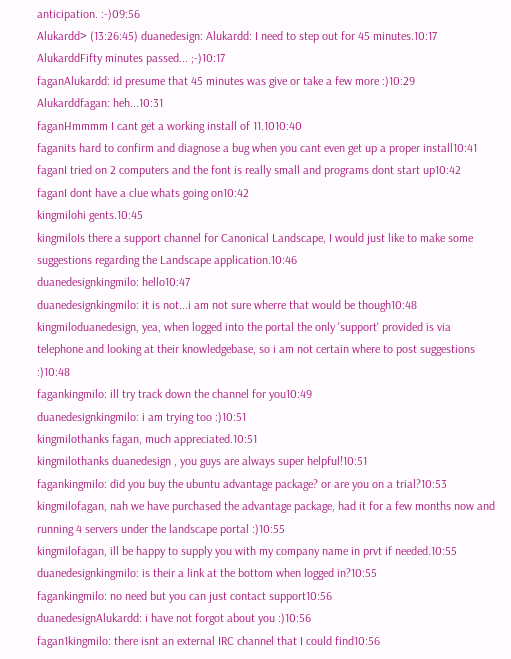anticipation. :-)09:56
Alukardd> (13:26:45) duanedesign: Alukardd: I need to step out for 45 minutes.10:17
AlukarddFifty minutes passed... ;-)10:17
faganAlukardd: id presume that 45 minutes was give or take a few more :)10:29
Alukarddfagan: heh...10:31
faganHmmmm I cant get a working install of 11.1010:40
faganits hard to confirm and diagnose a bug when you cant even get up a proper install10:41
faganI tried on 2 computers and the font is really small and programs dont start up10:42
faganI dont have a clue whats going on10:42
kingmilohi gents.10:45
kingmiloIs there a support channel for Canonical Landscape, I would just like to make some suggestions regarding the Landscape application.10:46
duanedesignkingmilo: hello10:47
duanedesignkingmilo: it is not...i am not sure wherre that would be though10:48
kingmiloduanedesign, yea, when logged into the portal the only 'support' provided is via telephone and looking at their knowledgebase, so i am not certain where to post suggestions :)10:48
fagankingmilo: ill try track down the channel for you10:49
duanedesignkingmilo: i am trying too :)10:51
kingmilothanks fagan, much appreciated.10:51
kingmilothanks duanedesign , you guys are always super helpful!10:51
fagankingmilo: did you buy the ubuntu advantage package? or are you on a trial?10:53
kingmilofagan, nah we have purchased the advantage package, had it for a few months now and running 4 servers under the landscape portal :)10:55
kingmilofagan, ill be happy to supply you with my company name in prvt if needed.10:55
duanedesignkingmilo: is their a link at the bottom when logged in?10:55
fagankingmilo: no need but you can just contact support10:56
duanedesignAlukardd: i have not forgot about you :)10:56
fagan1kingmilo: there isnt an external IRC channel that I could find10:56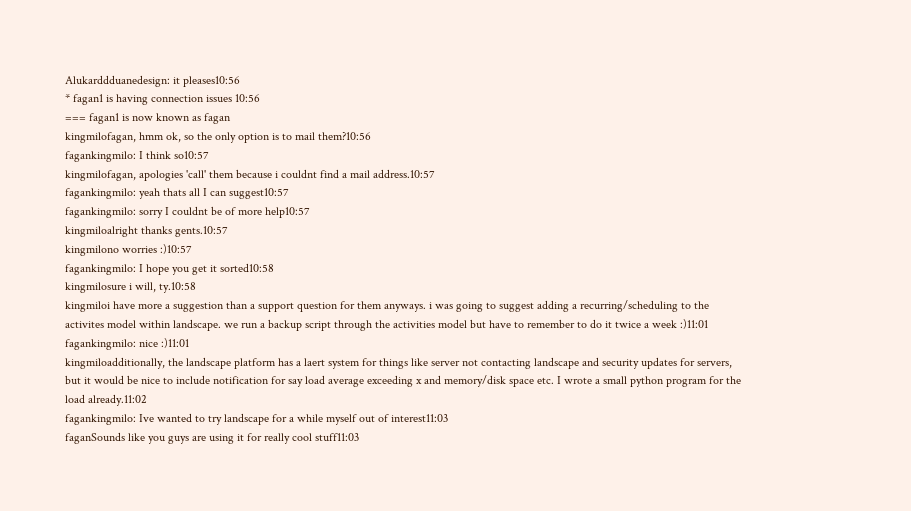Alukarddduanedesign: it pleases10:56
* fagan1 is having connection issues 10:56
=== fagan1 is now known as fagan
kingmilofagan, hmm ok, so the only option is to mail them?10:56
fagankingmilo: I think so10:57
kingmilofagan, apologies 'call' them because i couldnt find a mail address.10:57
fagankingmilo: yeah thats all I can suggest10:57
fagankingmilo: sorry I couldnt be of more help10:57
kingmiloalright thanks gents.10:57
kingmilono worries :)10:57
fagankingmilo: I hope you get it sorted10:58
kingmilosure i will, ty.10:58
kingmiloi have more a suggestion than a support question for them anyways. i was going to suggest adding a recurring/scheduling to the activites model within landscape. we run a backup script through the activities model but have to remember to do it twice a week :)11:01
fagankingmilo: nice :)11:01
kingmiloadditionally, the landscape platform has a laert system for things like server not contacting landscape and security updates for servers, but it would be nice to include notification for say load average exceeding x and memory/disk space etc. I wrote a small python program for the load already.11:02
fagankingmilo: Ive wanted to try landscape for a while myself out of interest11:03
faganSounds like you guys are using it for really cool stuff11:03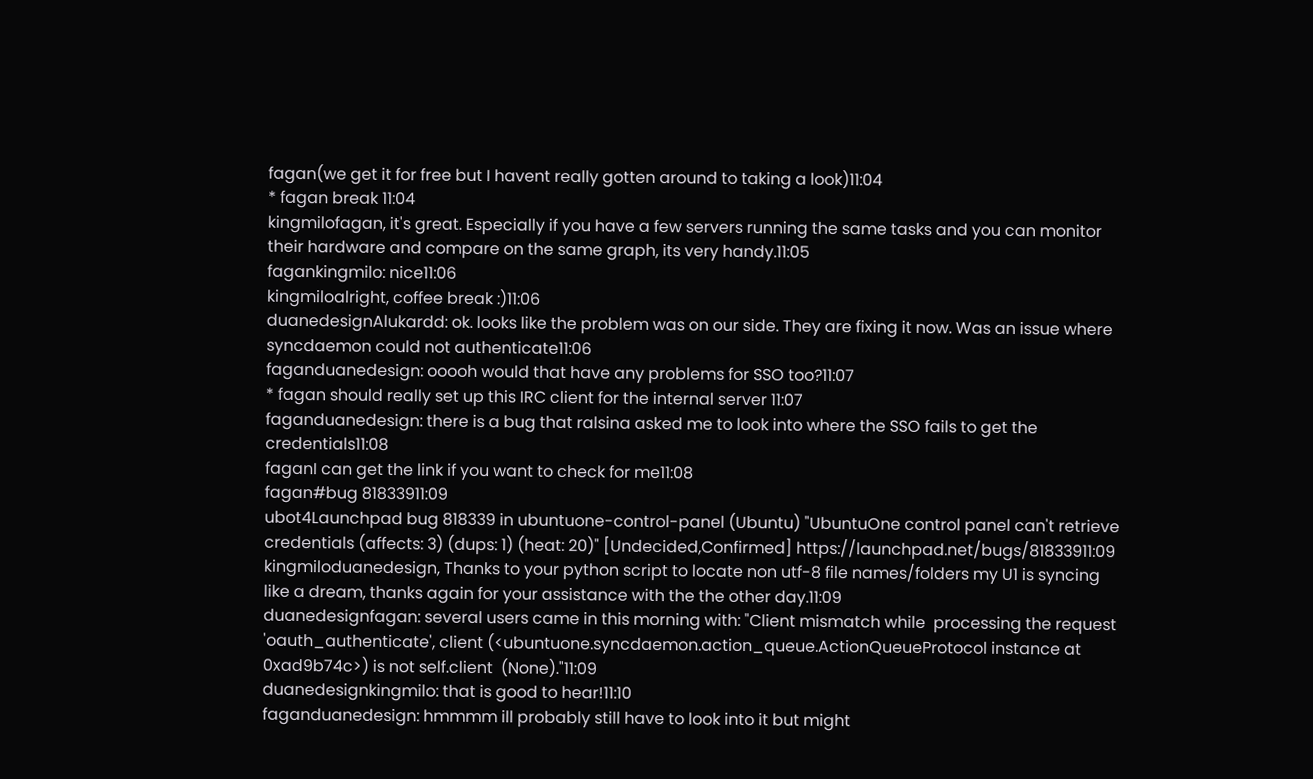fagan(we get it for free but I havent really gotten around to taking a look)11:04
* fagan break 11:04
kingmilofagan, it's great. Especially if you have a few servers running the same tasks and you can monitor their hardware and compare on the same graph, its very handy.11:05
fagankingmilo: nice11:06
kingmiloalright, coffee break :)11:06
duanedesignAlukardd: ok. looks like the problem was on our side. They are fixing it now. Was an issue where syncdaemon could not authenticate11:06
faganduanedesign: ooooh would that have any problems for SSO too?11:07
* fagan should really set up this IRC client for the internal server 11:07
faganduanedesign: there is a bug that ralsina asked me to look into where the SSO fails to get the credentials11:08
faganI can get the link if you want to check for me11:08
fagan#bug 81833911:09
ubot4Launchpad bug 818339 in ubuntuone-control-panel (Ubuntu) "UbuntuOne control panel can't retrieve credentials (affects: 3) (dups: 1) (heat: 20)" [Undecided,Confirmed] https://launchpad.net/bugs/81833911:09
kingmiloduanedesign, Thanks to your python script to locate non utf-8 file names/folders my U1 is syncing like a dream, thanks again for your assistance with the the other day.11:09
duanedesignfagan: several users came in this morning with: "Client mismatch while  processing the request 'oauth_authenticate', client (<ubuntuone.syncdaemon.action_queue.ActionQueueProtocol instance at 0xad9b74c>) is not self.client  (None)."11:09
duanedesignkingmilo: that is good to hear!11:10
faganduanedesign: hmmmm ill probably still have to look into it but might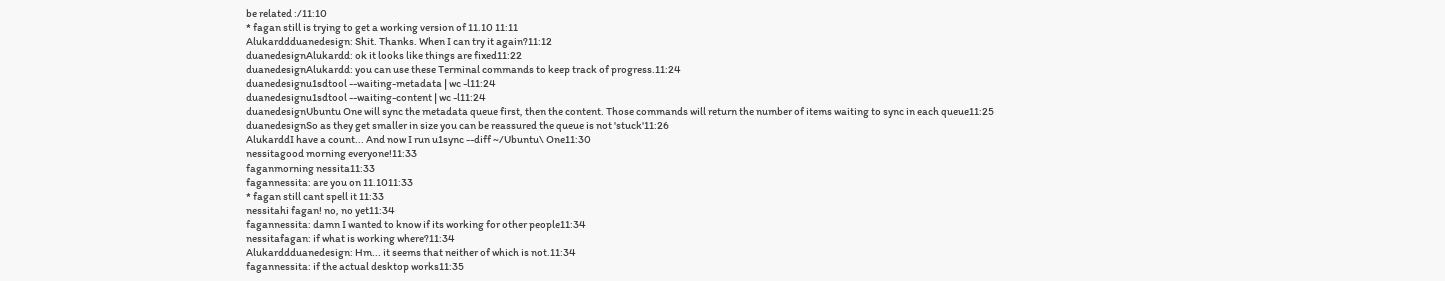be related :/11:10
* fagan still is trying to get a working version of 11.10 11:11
Alukarddduanedesign: Shit. Thanks. When I can try it again?11:12
duanedesignAlukardd: ok it looks like things are fixed11:22
duanedesignAlukardd: you can use these Terminal commands to keep track of progress.11:24
duanedesignu1sdtool --waiting-metadata | wc -l11:24
duanedesignu1sdtool --waiting-content | wc -l11:24
duanedesignUbuntu One will sync the metadata queue first, then the content. Those commands will return the number of items waiting to sync in each queue11:25
duanedesignSo as they get smaller in size you can be reassured the queue is not 'stuck'11:26
AlukarddI have a count... And now I run u1sync --diff ~/Ubuntu\ One11:30
nessitagood morning everyone!11:33
faganmorning nessita11:33
fagannessita: are you on 11.1011:33
* fagan still cant spell it 11:33
nessitahi fagan! no, no yet11:34
fagannessita: damn I wanted to know if its working for other people11:34
nessitafagan: if what is working where?11:34
Alukarddduanedesign: Hm... it seems that neither of which is not.11:34
fagannessita: if the actual desktop works11:35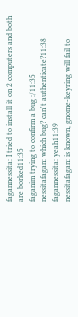fagannessita: I tried to install it on 2 computers and both are borked11:35
faganim trying to confirm a bug :/11:35
nessitafagan: which bug? can't authenticate?11:38
fagannessita: yeah11:39
nessitafagan: is known, gnome-keyring will fail to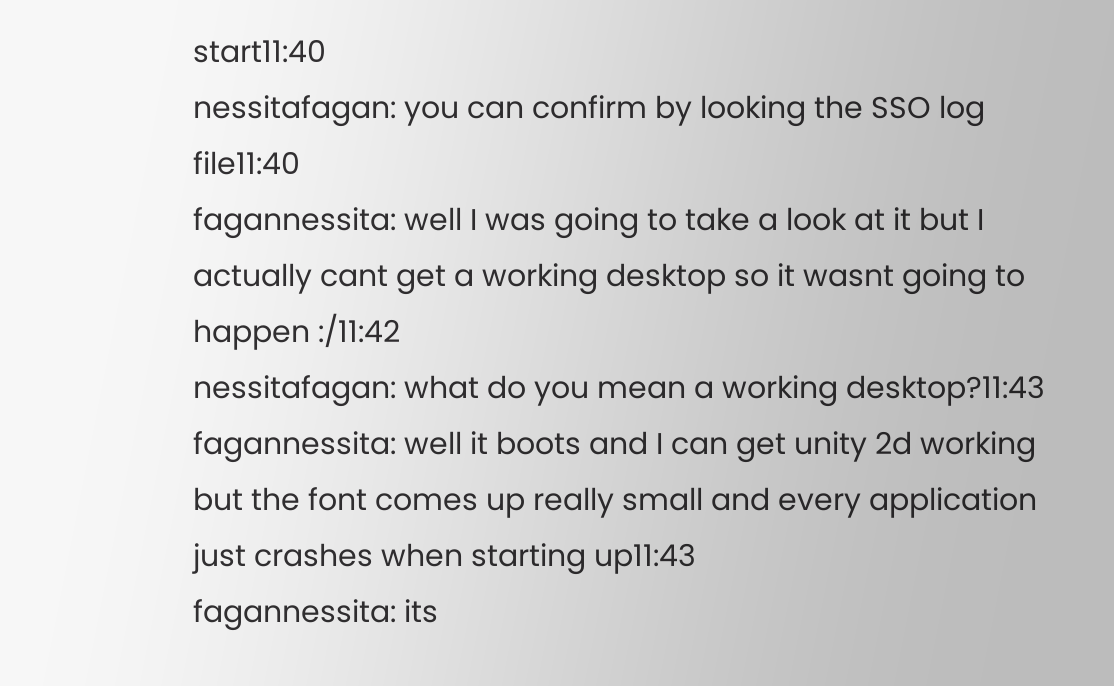start11:40
nessitafagan: you can confirm by looking the SSO log file11:40
fagannessita: well I was going to take a look at it but I actually cant get a working desktop so it wasnt going to happen :/11:42
nessitafagan: what do you mean a working desktop?11:43
fagannessita: well it boots and I can get unity 2d working but the font comes up really small and every application just crashes when starting up11:43
fagannessita: its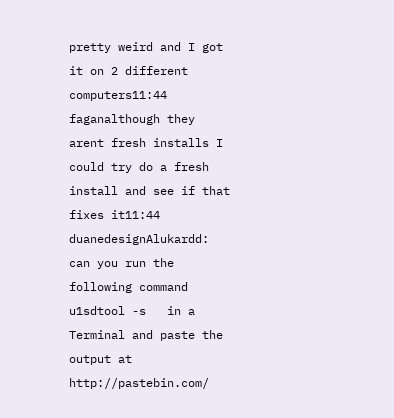pretty weird and I got it on 2 different computers11:44
faganalthough they arent fresh installs I could try do a fresh install and see if that fixes it11:44
duanedesignAlukardd: can you run the following command   u1sdtool -s   in a Terminal and paste the output at http://pastebin.com/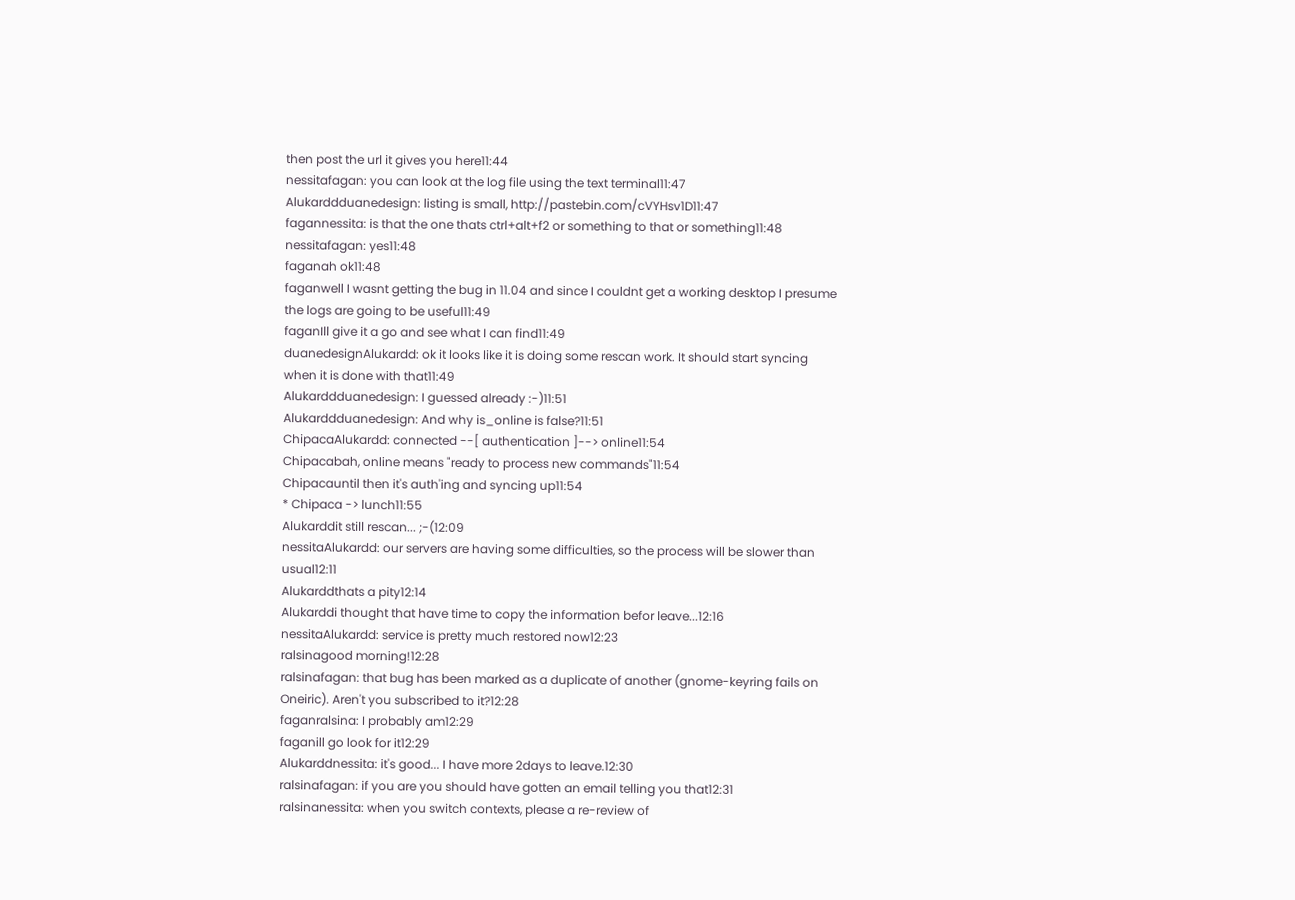then post the url it gives you here11:44
nessitafagan: you can look at the log file using the text terminal11:47
Alukarddduanedesign: listing is small, http://pastebin.com/cVYHsv1D11:47
fagannessita: is that the one thats ctrl+alt+f2 or something to that or something11:48
nessitafagan: yes11:48
faganah ok11:48
faganwell I wasnt getting the bug in 11.04 and since I couldnt get a working desktop I presume the logs are going to be useful11:49
faganIll give it a go and see what I can find11:49
duanedesignAlukardd: ok it looks like it is doing some rescan work. It should start syncing when it is done with that11:49
Alukarddduanedesign: I guessed already :-)11:51
Alukarddduanedesign: And why is_online is false?11:51
ChipacaAlukardd: connected --[ authentication ]--> online11:54
Chipacabah, online means "ready to process new commands"11:54
Chipacauntil then it's auth'ing and syncing up11:54
* Chipaca -> lunch11:55
Alukarddit still rescan... ;-(12:09
nessitaAlukardd: our servers are having some difficulties, so the process will be slower than usual12:11
Alukarddthats a pity12:14
Alukarddi thought that have time to copy the information befor leave...12:16
nessitaAlukardd: service is pretty much restored now12:23
ralsinagood morning!12:28
ralsinafagan: that bug has been marked as a duplicate of another (gnome-keyring fails on Oneiric). Aren't you subscribed to it?12:28
faganralsina: I probably am12:29
faganill go look for it12:29
Alukarddnessita: it's good... I have more 2days to leave.12:30
ralsinafagan: if you are you should have gotten an email telling you that12:31
ralsinanessita: when you switch contexts, please a re-review of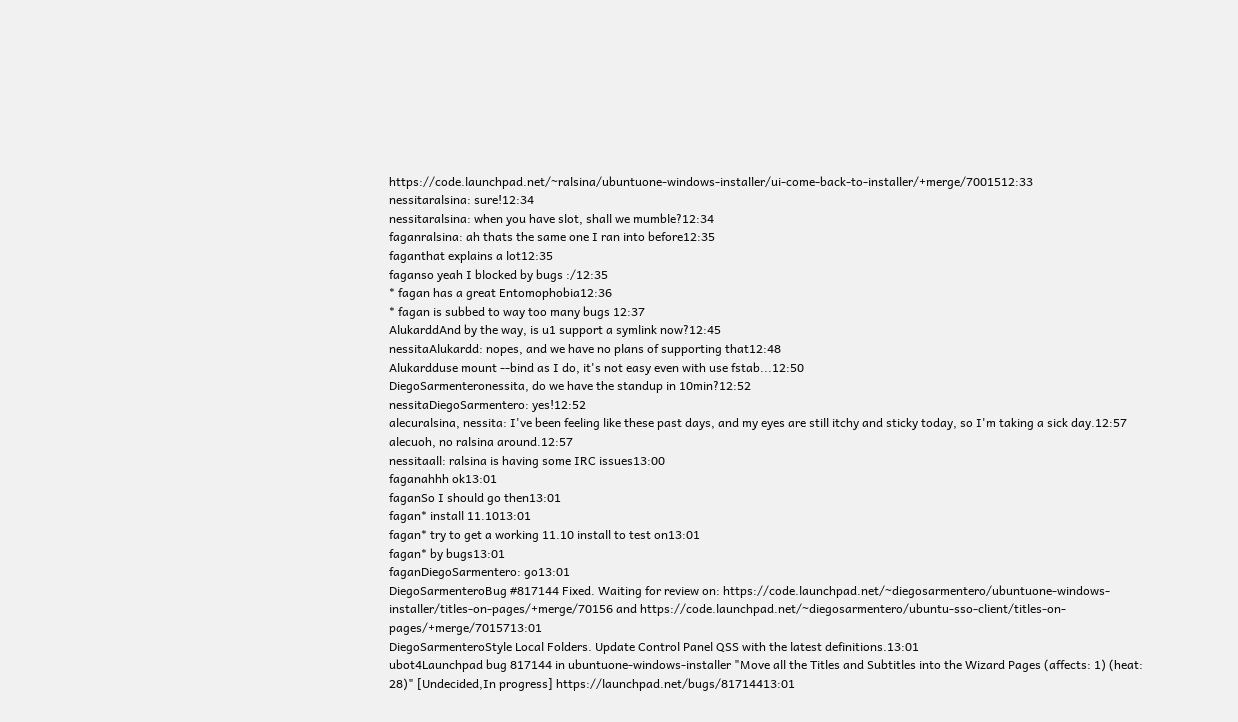https://code.launchpad.net/~ralsina/ubuntuone-windows-installer/ui-come-back-to-installer/+merge/7001512:33
nessitaralsina: sure!12:34
nessitaralsina: when you have slot, shall we mumble?12:34
faganralsina: ah thats the same one I ran into before12:35
faganthat explains a lot12:35
faganso yeah I blocked by bugs :/12:35
* fagan has a great Entomophobia12:36
* fagan is subbed to way too many bugs 12:37
AlukarddAnd by the way, is u1 support a symlink now?12:45
nessitaAlukardd: nopes, and we have no plans of supporting that12:48
Alukardduse mount --bind as I do, it's not easy even with use fstab...12:50
DiegoSarmenteronessita, do we have the standup in 10min?12:52
nessitaDiegoSarmentero: yes!12:52
alecuralsina, nessita: I've been feeling like these past days, and my eyes are still itchy and sticky today, so I'm taking a sick day.12:57
alecuoh, no ralsina around.12:57
nessitaall: ralsina is having some IRC issues13:00
faganahhh ok13:01
faganSo I should go then13:01
fagan* install 11.1013:01
fagan* try to get a working 11.10 install to test on13:01
fagan* by bugs13:01
faganDiegoSarmentero: go13:01
DiegoSarmenteroBug #817144 Fixed. Waiting for review on: https://code.launchpad.net/~diegosarmentero/ubuntuone-windows-installer/titles-on-pages/+merge/70156 and https://code.launchpad.net/~diegosarmentero/ubuntu-sso-client/titles-on-pages/+merge/7015713:01
DiegoSarmenteroStyle Local Folders. Update Control Panel QSS with the latest definitions.13:01
ubot4Launchpad bug 817144 in ubuntuone-windows-installer "Move all the Titles and Subtitles into the Wizard Pages (affects: 1) (heat: 28)" [Undecided,In progress] https://launchpad.net/bugs/81714413:01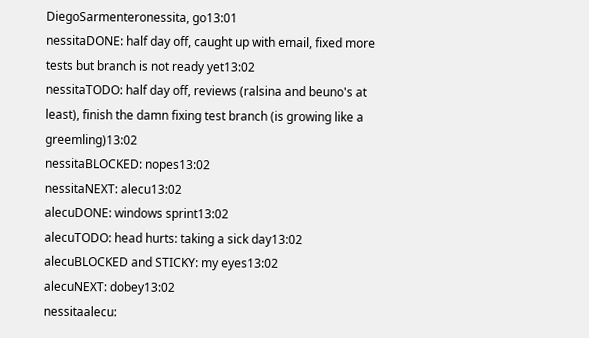DiegoSarmenteronessita, go13:01
nessitaDONE: half day off, caught up with email, fixed more tests but branch is not ready yet13:02
nessitaTODO: half day off, reviews (ralsina and beuno's at least), finish the damn fixing test branch (is growing like a greemling)13:02
nessitaBLOCKED: nopes13:02
nessitaNEXT: alecu13:02
alecuDONE: windows sprint13:02
alecuTODO: head hurts: taking a sick day13:02
alecuBLOCKED and STICKY: my eyes13:02
alecuNEXT: dobey13:02
nessitaalecu: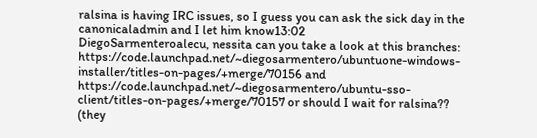ralsina is having IRC issues, so I guess you can ask the sick day in the canonicaladmin and I let him know13:02
DiegoSarmenteroalecu, nessita can you take a look at this branches: https://code.launchpad.net/~diegosarmentero/ubuntuone-windows-installer/titles-on-pages/+merge/70156 and https://code.launchpad.net/~diegosarmentero/ubuntu-sso-client/titles-on-pages/+merge/70157 or should I wait for ralsina?? (they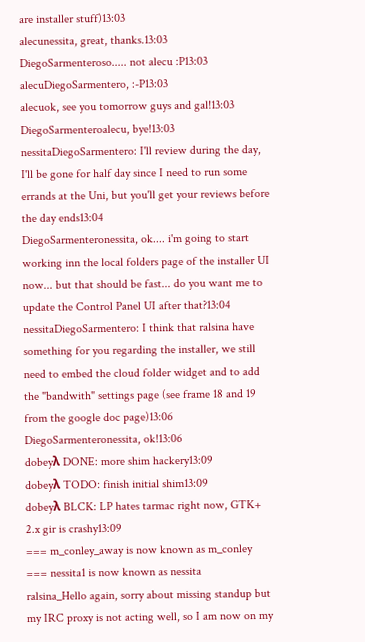are installer stuff)13:03
alecunessita, great, thanks.13:03
DiegoSarmenteroso..... not alecu :P13:03
alecuDiegoSarmentero, :-P13:03
alecuok, see you tomorrow guys and gal!13:03
DiegoSarmenteroalecu, bye!13:03
nessitaDiegoSarmentero: I'll review during the day, I'll be gone for half day since I need to run some errands at the Uni, but you'll get your reviews before the day ends13:04
DiegoSarmenteronessita, ok.... i'm going to start working inn the local folders page of the installer UI now... but that should be fast... do you want me to update the Control Panel UI after that?13:04
nessitaDiegoSarmentero: I think that ralsina have something for you regarding the installer, we still need to embed the cloud folder widget and to add the "bandwith" settings page (see frame 18 and 19 from the google doc page)13:06
DiegoSarmenteronessita, ok!13:06
dobeyλ DONE: more shim hackery13:09
dobeyλ TODO: finish initial shim13:09
dobeyλ BLCK: LP hates tarmac right now, GTK+ 2.x gir is crashy13:09
=== m_conley_away is now known as m_conley
=== nessita1 is now known as nessita
ralsina_Hello again, sorry about missing standup but my IRC proxy is not acting well, so I am now on my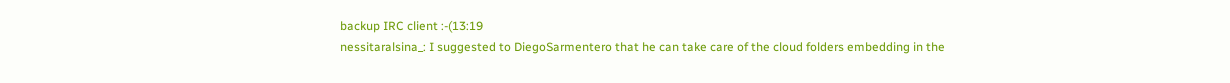backup IRC client :-(13:19
nessitaralsina_: I suggested to DiegoSarmentero that he can take care of the cloud folders embedding in the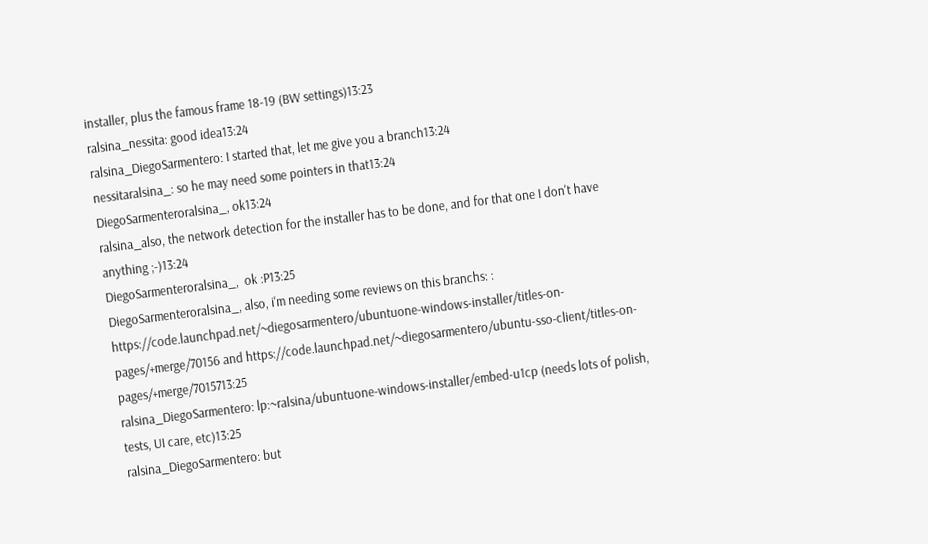installer, plus the famous frame 18-19 (BW settings)13:23
ralsina_nessita: good idea13:24
ralsina_DiegoSarmentero: I started that, let me give you a branch13:24
nessitaralsina_: so he may need some pointers in that13:24
DiegoSarmenteroralsina_, ok13:24
ralsina_also, the network detection for the installer has to be done, and for that one I don't have anything ;-)13:24
DiegoSarmenteroralsina_,  ok :P13:25
DiegoSarmenteroralsina_, also, i'm needing some reviews on this branchs: : https://code.launchpad.net/~diegosarmentero/ubuntuone-windows-installer/titles-on-pages/+merge/70156 and https://code.launchpad.net/~diegosarmentero/ubuntu-sso-client/titles-on-pages/+merge/7015713:25
ralsina_DiegoSarmentero: lp:~ralsina/ubuntuone-windows-installer/embed-u1cp (needs lots of polish, tests, UI care, etc)13:25
ralsina_DiegoSarmentero: but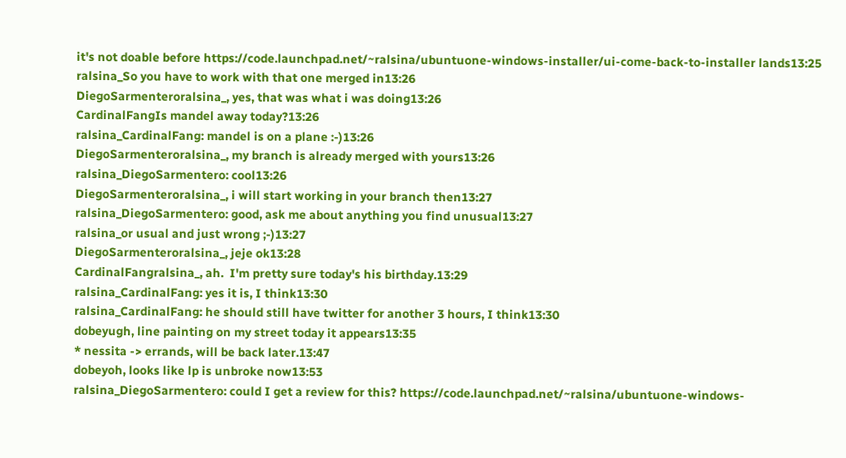it's not doable before https://code.launchpad.net/~ralsina/ubuntuone-windows-installer/ui-come-back-to-installer lands13:25
ralsina_So you have to work with that one merged in13:26
DiegoSarmenteroralsina_, yes, that was what i was doing13:26
CardinalFangIs mandel away today?13:26
ralsina_CardinalFang: mandel is on a plane :-)13:26
DiegoSarmenteroralsina_, my branch is already merged with yours13:26
ralsina_DiegoSarmentero: cool13:26
DiegoSarmenteroralsina_, i will start working in your branch then13:27
ralsina_DiegoSarmentero: good, ask me about anything you find unusual13:27
ralsina_or usual and just wrong ;-)13:27
DiegoSarmenteroralsina_, jeje ok13:28
CardinalFangralsina_, ah.  I'm pretty sure today's his birthday.13:29
ralsina_CardinalFang: yes it is, I think13:30
ralsina_CardinalFang: he should still have twitter for another 3 hours, I think13:30
dobeyugh, line painting on my street today it appears13:35
* nessita -> errands, will be back later.13:47
dobeyoh, looks like lp is unbroke now13:53
ralsina_DiegoSarmentero: could I get a review for this? https://code.launchpad.net/~ralsina/ubuntuone-windows-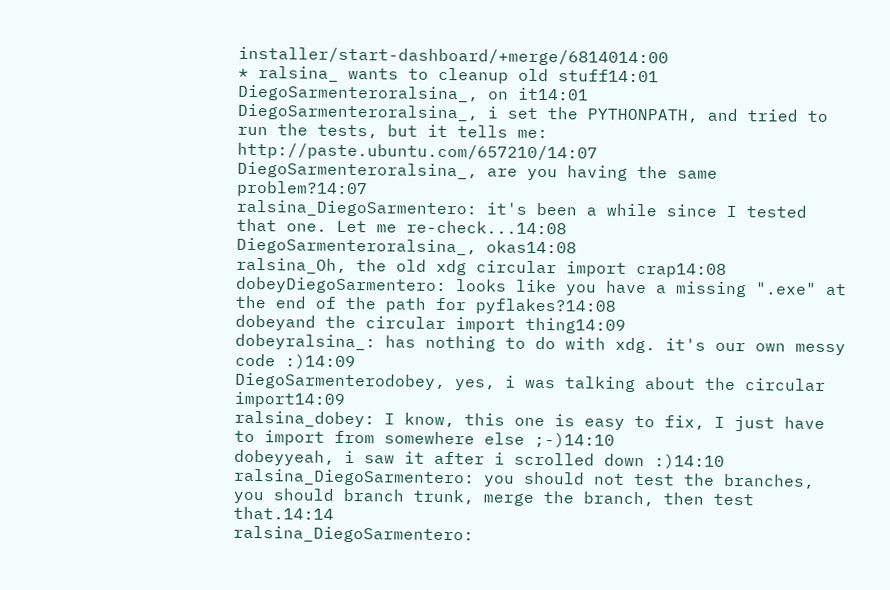installer/start-dashboard/+merge/6814014:00
* ralsina_ wants to cleanup old stuff14:01
DiegoSarmenteroralsina_, on it14:01
DiegoSarmenteroralsina_, i set the PYTHONPATH, and tried to run the tests, but it tells me: http://paste.ubuntu.com/657210/14:07
DiegoSarmenteroralsina_, are you having the same problem?14:07
ralsina_DiegoSarmentero: it's been a while since I tested that one. Let me re-check...14:08
DiegoSarmenteroralsina_, okas14:08
ralsina_Oh, the old xdg circular import crap14:08
dobeyDiegoSarmentero: looks like you have a missing ".exe" at the end of the path for pyflakes?14:08
dobeyand the circular import thing14:09
dobeyralsina_: has nothing to do with xdg. it's our own messy code :)14:09
DiegoSarmenterodobey, yes, i was talking about the circular import14:09
ralsina_dobey: I know, this one is easy to fix, I just have to import from somewhere else ;-)14:10
dobeyyeah, i saw it after i scrolled down :)14:10
ralsina_DiegoSarmentero: you should not test the branches, you should branch trunk, merge the branch, then test that.14:14
ralsina_DiegoSarmentero: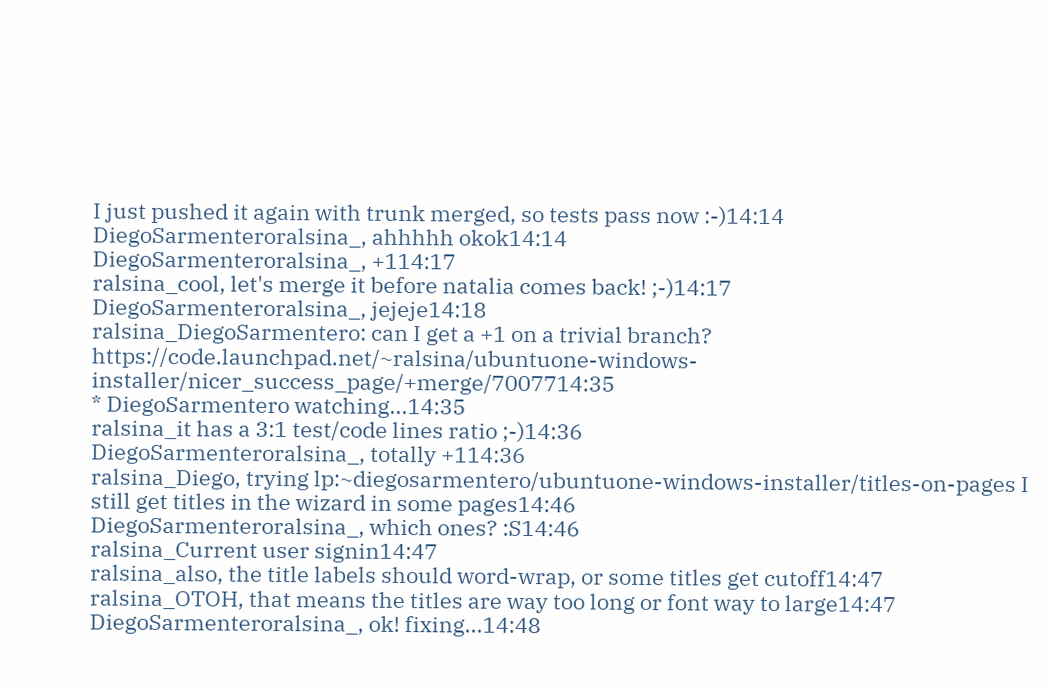I just pushed it again with trunk merged, so tests pass now :-)14:14
DiegoSarmenteroralsina_, ahhhhh okok14:14
DiegoSarmenteroralsina_, +114:17
ralsina_cool, let's merge it before natalia comes back! ;-)14:17
DiegoSarmenteroralsina_, jejeje14:18
ralsina_DiegoSarmentero: can I get a +1 on a trivial branch? https://code.launchpad.net/~ralsina/ubuntuone-windows-installer/nicer_success_page/+merge/7007714:35
* DiegoSarmentero watching...14:35
ralsina_it has a 3:1 test/code lines ratio ;-)14:36
DiegoSarmenteroralsina_, totally +114:36
ralsina_Diego, trying lp:~diegosarmentero/ubuntuone-windows-installer/titles-on-pages I still get titles in the wizard in some pages14:46
DiegoSarmenteroralsina_, which ones? :S14:46
ralsina_Current user signin14:47
ralsina_also, the title labels should word-wrap, or some titles get cutoff14:47
ralsina_OTOH, that means the titles are way too long or font way to large14:47
DiegoSarmenteroralsina_, ok! fixing...14:48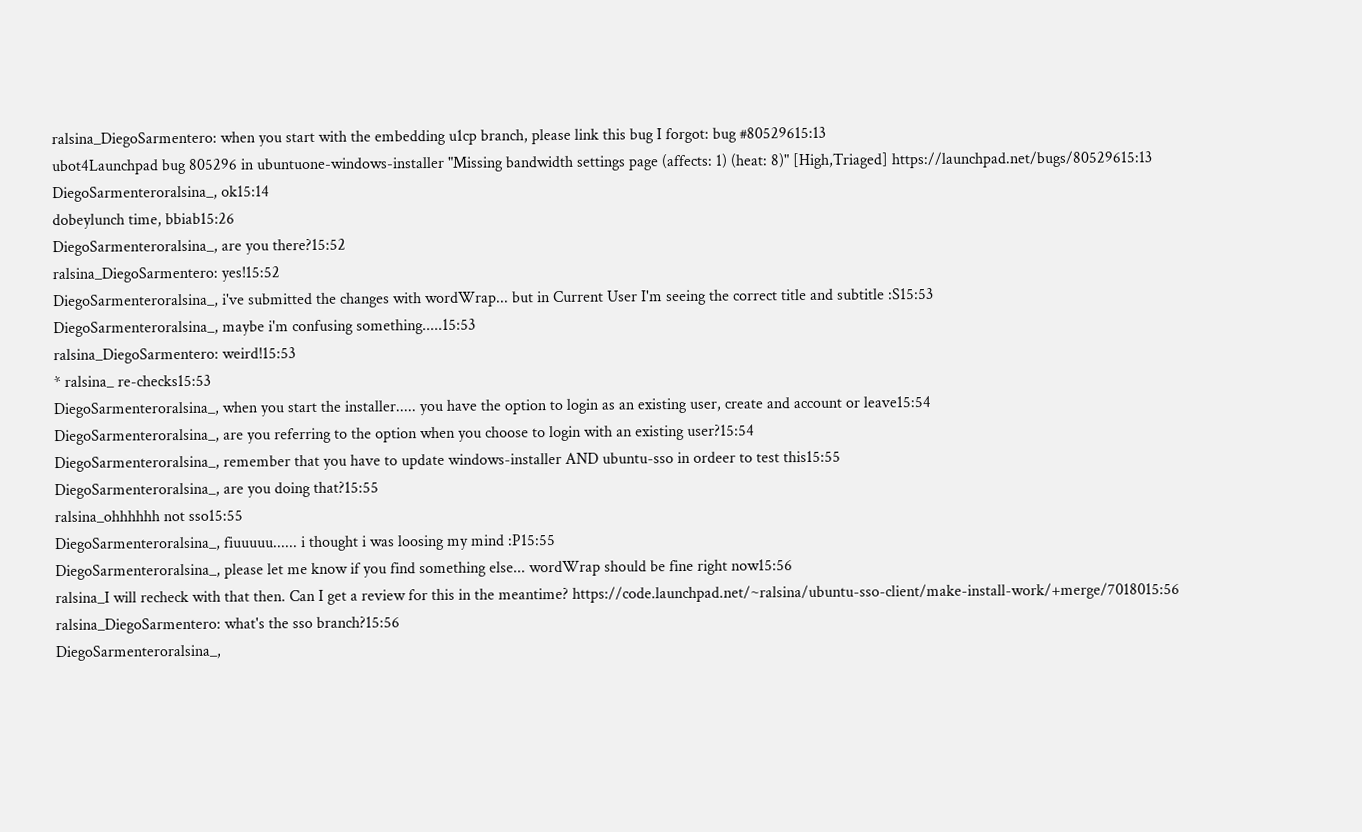ralsina_DiegoSarmentero: when you start with the embedding u1cp branch, please link this bug I forgot: bug #80529615:13
ubot4Launchpad bug 805296 in ubuntuone-windows-installer "Missing bandwidth settings page (affects: 1) (heat: 8)" [High,Triaged] https://launchpad.net/bugs/80529615:13
DiegoSarmenteroralsina_, ok15:14
dobeylunch time, bbiab15:26
DiegoSarmenteroralsina_, are you there?15:52
ralsina_DiegoSarmentero: yes!15:52
DiegoSarmenteroralsina_, i've submitted the changes with wordWrap... but in Current User I'm seeing the correct title and subtitle :S15:53
DiegoSarmenteroralsina_, maybe i'm confusing something.....15:53
ralsina_DiegoSarmentero: weird!15:53
* ralsina_ re-checks15:53
DiegoSarmenteroralsina_, when you start the installer..... you have the option to login as an existing user, create and account or leave15:54
DiegoSarmenteroralsina_, are you referring to the option when you choose to login with an existing user?15:54
DiegoSarmenteroralsina_, remember that you have to update windows-installer AND ubuntu-sso in ordeer to test this15:55
DiegoSarmenteroralsina_, are you doing that?15:55
ralsina_ohhhhhh not sso15:55
DiegoSarmenteroralsina_, fiuuuuu...... i thought i was loosing my mind :P15:55
DiegoSarmenteroralsina_, please let me know if you find something else... wordWrap should be fine right now15:56
ralsina_I will recheck with that then. Can I get a review for this in the meantime? https://code.launchpad.net/~ralsina/ubuntu-sso-client/make-install-work/+merge/7018015:56
ralsina_DiegoSarmentero: what's the sso branch?15:56
DiegoSarmenteroralsina_,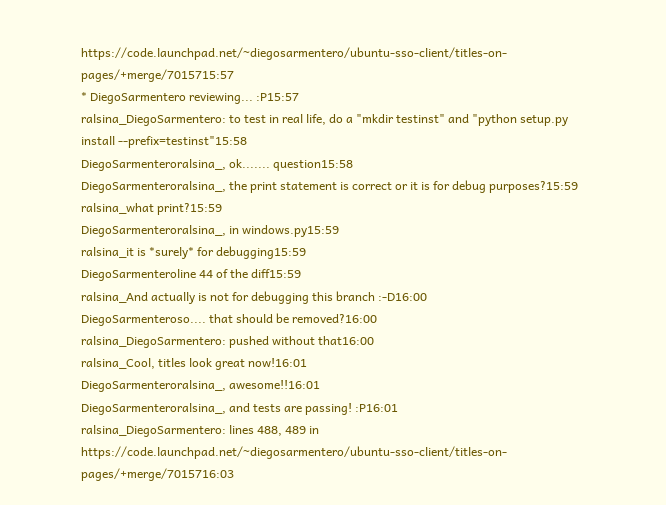https://code.launchpad.net/~diegosarmentero/ubuntu-sso-client/titles-on-pages/+merge/7015715:57
* DiegoSarmentero reviewing... :P15:57
ralsina_DiegoSarmentero: to test in real life, do a "mkdir testinst" and "python setup.py install --prefix=testinst"15:58
DiegoSarmenteroralsina_, ok....... question15:58
DiegoSarmenteroralsina_, the print statement is correct or it is for debug purposes?15:59
ralsina_what print?15:59
DiegoSarmenteroralsina_, in windows.py15:59
ralsina_it is *surely* for debugging15:59
DiegoSarmenteroline 44 of the diff15:59
ralsina_And actually is not for debugging this branch :-D16:00
DiegoSarmenteroso.... that should be removed?16:00
ralsina_DiegoSarmentero: pushed without that16:00
ralsina_Cool, titles look great now!16:01
DiegoSarmenteroralsina_, awesome!!16:01
DiegoSarmenteroralsina_, and tests are passing! :P16:01
ralsina_DiegoSarmentero: lines 488, 489 in https://code.launchpad.net/~diegosarmentero/ubuntu-sso-client/titles-on-pages/+merge/7015716:03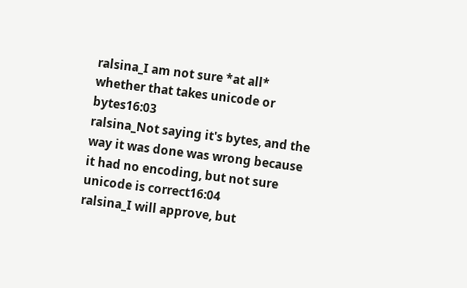ralsina_I am not sure *at all* whether that takes unicode or bytes16:03
ralsina_Not saying it's bytes, and the way it was done was wrong because it had no encoding, but not sure unicode is correct16:04
ralsina_I will approve, but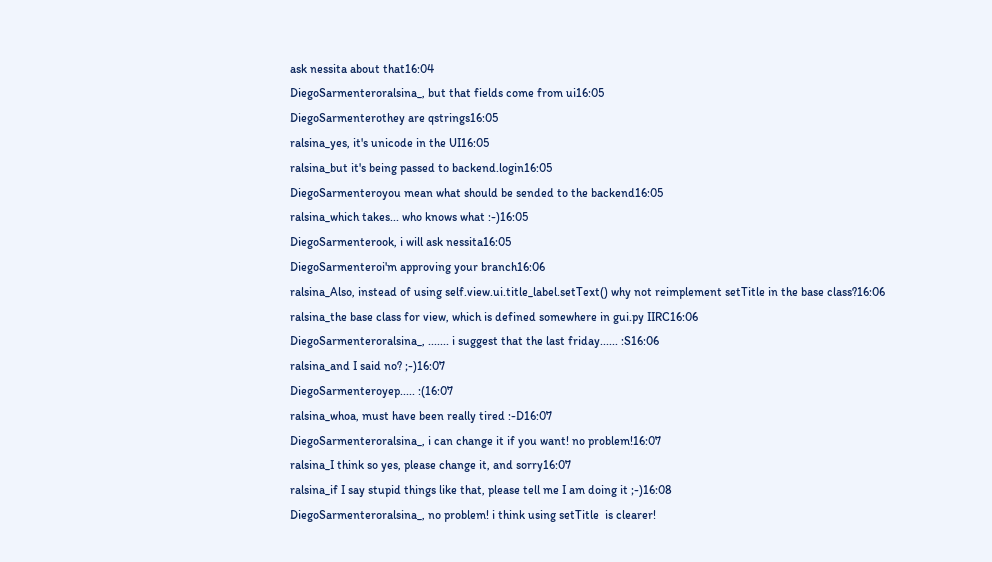ask nessita about that16:04
DiegoSarmenteroralsina_, but that fields come from ui16:05
DiegoSarmenterothey are qstrings16:05
ralsina_yes, it's unicode in the UI16:05
ralsina_but it's being passed to backend.login16:05
DiegoSarmenteroyou mean what should be sended to the backend16:05
ralsina_which takes... who knows what :-)16:05
DiegoSarmenterook, i will ask nessita16:05
DiegoSarmenteroi'm approving your branch16:06
ralsina_Also, instead of using self.view.ui.title_label.setText() why not reimplement setTitle in the base class?16:06
ralsina_the base class for view, which is defined somewhere in gui.py IIRC16:06
DiegoSarmenteroralsina_, ....... i suggest that the last friday...... :S16:06
ralsina_and I said no? ;-)16:07
DiegoSarmenteroyep..... :(16:07
ralsina_whoa, must have been really tired :-D16:07
DiegoSarmenteroralsina_, i can change it if you want! no problem!16:07
ralsina_I think so yes, please change it, and sorry16:07
ralsina_if I say stupid things like that, please tell me I am doing it ;-)16:08
DiegoSarmenteroralsina_, no problem! i think using setTitle  is clearer!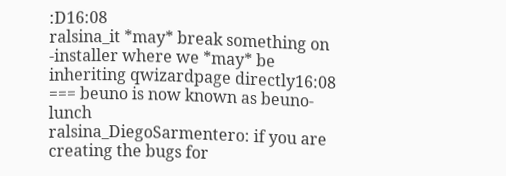:D16:08
ralsina_it *may* break something on -installer where we *may* be inheriting qwizardpage directly16:08
=== beuno is now known as beuno-lunch
ralsina_DiegoSarmentero: if you are creating the bugs for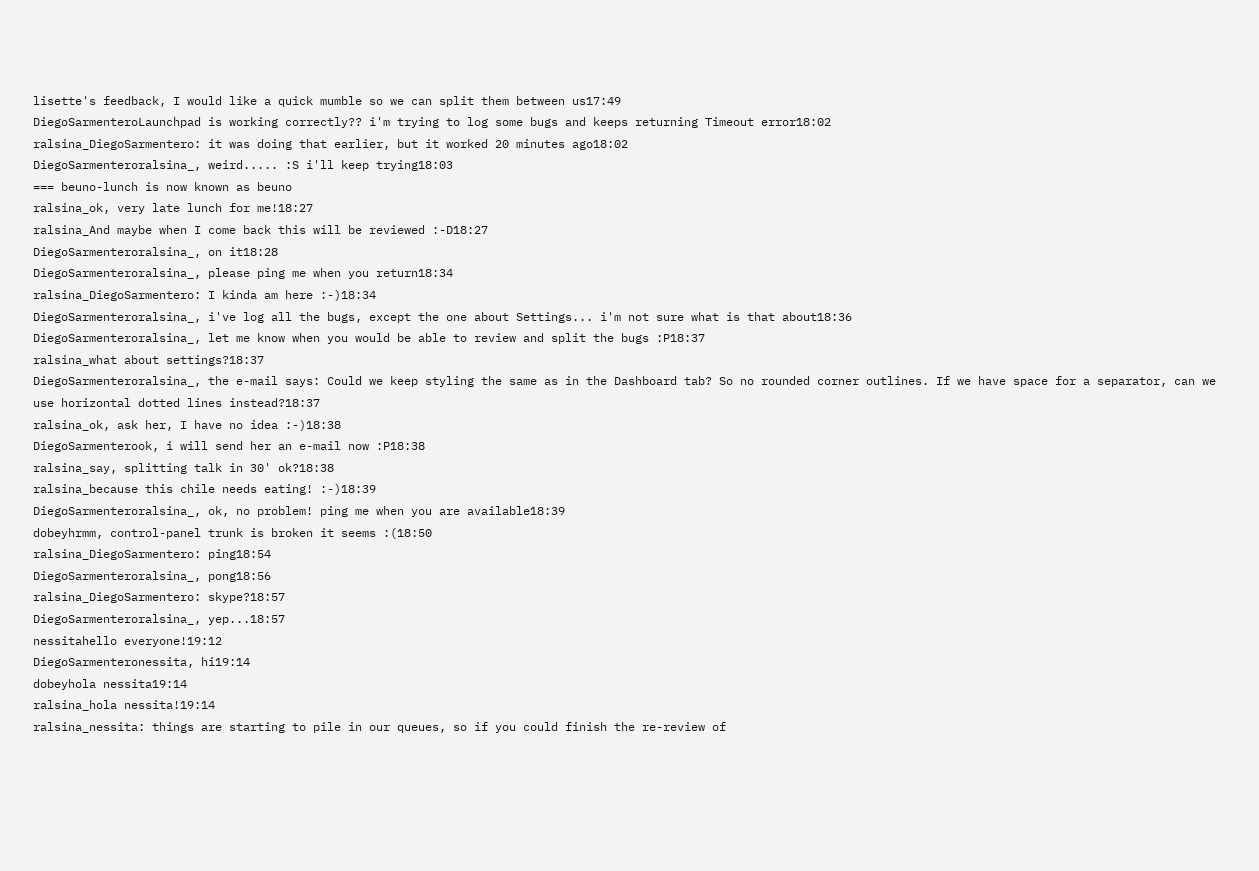lisette's feedback, I would like a quick mumble so we can split them between us17:49
DiegoSarmenteroLaunchpad is working correctly?? i'm trying to log some bugs and keeps returning Timeout error18:02
ralsina_DiegoSarmentero: it was doing that earlier, but it worked 20 minutes ago18:02
DiegoSarmenteroralsina_, weird..... :S i'll keep trying18:03
=== beuno-lunch is now known as beuno
ralsina_ok, very late lunch for me!18:27
ralsina_And maybe when I come back this will be reviewed :-D18:27
DiegoSarmenteroralsina_, on it18:28
DiegoSarmenteroralsina_, please ping me when you return18:34
ralsina_DiegoSarmentero: I kinda am here :-)18:34
DiegoSarmenteroralsina_, i've log all the bugs, except the one about Settings... i'm not sure what is that about18:36
DiegoSarmenteroralsina_, let me know when you would be able to review and split the bugs :P18:37
ralsina_what about settings?18:37
DiegoSarmenteroralsina_, the e-mail says: Could we keep styling the same as in the Dashboard tab? So no rounded corner outlines. If we have space for a separator, can we use horizontal dotted lines instead?18:37
ralsina_ok, ask her, I have no idea :-)18:38
DiegoSarmenterook, i will send her an e-mail now :P18:38
ralsina_say, splitting talk in 30' ok?18:38
ralsina_because this chile needs eating! :-)18:39
DiegoSarmenteroralsina_, ok, no problem! ping me when you are available18:39
dobeyhrmm, control-panel trunk is broken it seems :(18:50
ralsina_DiegoSarmentero: ping18:54
DiegoSarmenteroralsina_, pong18:56
ralsina_DiegoSarmentero: skype?18:57
DiegoSarmenteroralsina_, yep...18:57
nessitahello everyone!19:12
DiegoSarmenteronessita, hi19:14
dobeyhola nessita19:14
ralsina_hola nessita!19:14
ralsina_nessita: things are starting to pile in our queues, so if you could finish the re-review of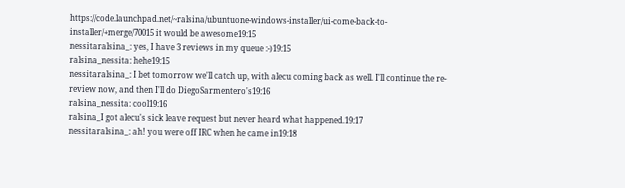https://code.launchpad.net/~ralsina/ubuntuone-windows-installer/ui-come-back-to-installer/+merge/70015 it would be awesome19:15
nessitaralsina_: yes, I have 3 reviews in my queue :-)19:15
ralsina_nessita: hehe19:15
nessitaralsina_: I bet tomorrow we'll catch up, with alecu coming back as well. I'll continue the re-review now, and then I'll do DiegoSarmentero's19:16
ralsina_nessita: cool19:16
ralsina_I got alecu's sick leave request but never heard what happened.19:17
nessitaralsina_: ah! you were off IRC when he came in19:18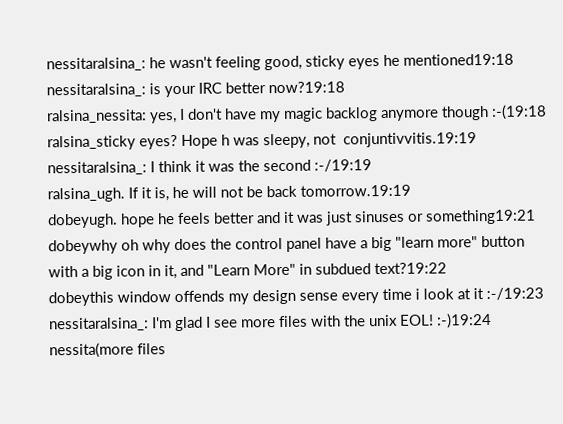nessitaralsina_: he wasn't feeling good, sticky eyes he mentioned19:18
nessitaralsina_: is your IRC better now?19:18
ralsina_nessita: yes, I don't have my magic backlog anymore though :-(19:18
ralsina_sticky eyes? Hope h was sleepy, not  conjuntivvitis.19:19
nessitaralsina_: I think it was the second :-/19:19
ralsina_ugh. If it is, he will not be back tomorrow.19:19
dobeyugh. hope he feels better and it was just sinuses or something19:21
dobeywhy oh why does the control panel have a big "learn more" button with a big icon in it, and "Learn More" in subdued text?19:22
dobeythis window offends my design sense every time i look at it :-/19:23
nessitaralsina_: I'm glad I see more files with the unix EOL! :-)19:24
nessita(more files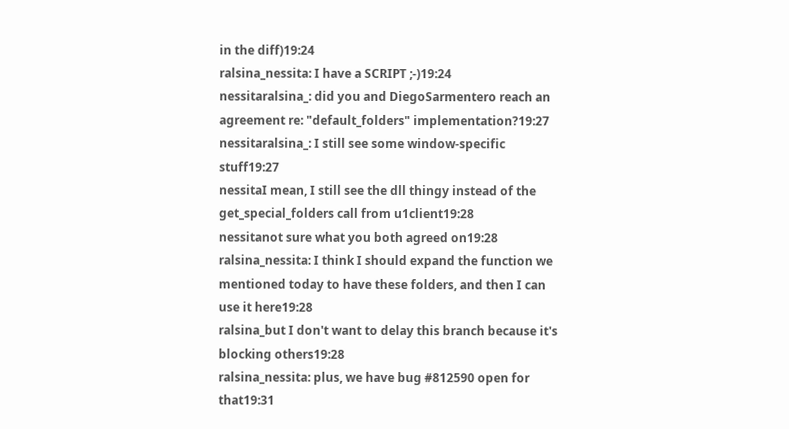in the diff)19:24
ralsina_nessita: I have a SCRIPT ;-)19:24
nessitaralsina_: did you and DiegoSarmentero reach an agreement re: "default_folders" implementation?19:27
nessitaralsina_: I still see some window-specific stuff19:27
nessitaI mean, I still see the dll thingy instead of the get_special_folders call from u1client19:28
nessitanot sure what you both agreed on19:28
ralsina_nessita: I think I should expand the function we mentioned today to have these folders, and then I can use it here19:28
ralsina_but I don't want to delay this branch because it's blocking others19:28
ralsina_nessita: plus, we have bug #812590 open for that19:31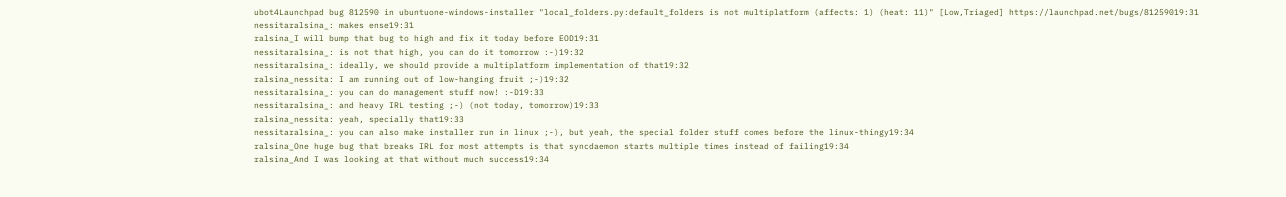ubot4Launchpad bug 812590 in ubuntuone-windows-installer "local_folders.py:default_folders is not multiplatform (affects: 1) (heat: 11)" [Low,Triaged] https://launchpad.net/bugs/81259019:31
nessitaralsina_: makes ense19:31
ralsina_I will bump that bug to high and fix it today before EOD19:31
nessitaralsina_: is not that high, you can do it tomorrow :-)19:32
nessitaralsina_: ideally, we should provide a multiplatform implementation of that19:32
ralsina_nessita: I am running out of low-hanging fruit ;-)19:32
nessitaralsina_: you can do management stuff now! :-D19:33
nessitaralsina_: and heavy IRL testing ;-) (not today, tomorrow)19:33
ralsina_nessita: yeah, specially that19:33
nessitaralsina_: you can also make installer run in linux ;-), but yeah, the special folder stuff comes before the linux-thingy19:34
ralsina_One huge bug that breaks IRL for most attempts is that syncdaemon starts multiple times instead of failing19:34
ralsina_And I was looking at that without much success19:34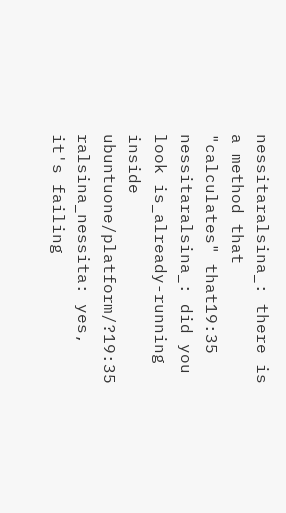nessitaralsina_: there is a method that "calculates" that19:35
nessitaralsina_: did you look is_already-running inside ubuntuone/platform/?19:35
ralsina_nessita: yes, it's failing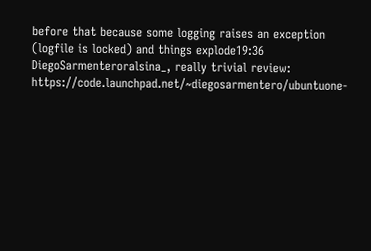before that because some logging raises an exception (logfile is locked) and things explode19:36
DiegoSarmenteroralsina_, really trivial review: https://code.launchpad.net/~diegosarmentero/ubuntuone-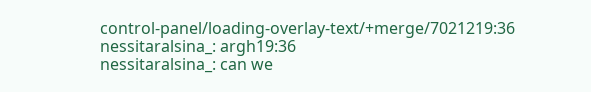control-panel/loading-overlay-text/+merge/7021219:36
nessitaralsina_: argh19:36
nessitaralsina_: can we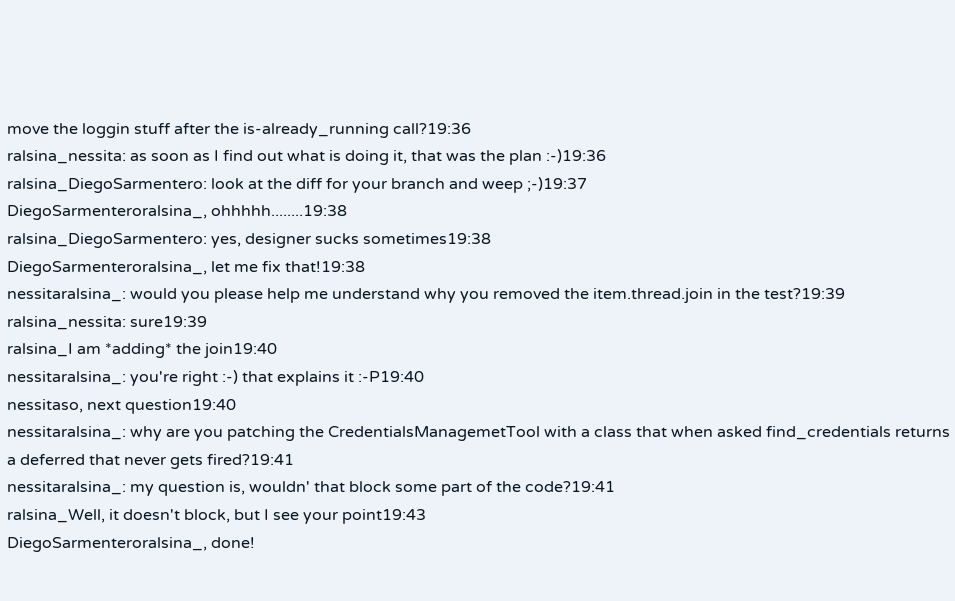move the loggin stuff after the is-already_running call?19:36
ralsina_nessita: as soon as I find out what is doing it, that was the plan :-)19:36
ralsina_DiegoSarmentero: look at the diff for your branch and weep ;-)19:37
DiegoSarmenteroralsina_, ohhhhh........19:38
ralsina_DiegoSarmentero: yes, designer sucks sometimes19:38
DiegoSarmenteroralsina_, let me fix that!19:38
nessitaralsina_: would you please help me understand why you removed the item.thread.join in the test?19:39
ralsina_nessita: sure19:39
ralsina_I am *adding* the join19:40
nessitaralsina_: you're right :-) that explains it :-P19:40
nessitaso, next question19:40
nessitaralsina_: why are you patching the CredentialsManagemetTool with a class that when asked find_credentials returns a deferred that never gets fired?19:41
nessitaralsina_: my question is, wouldn' that block some part of the code?19:41
ralsina_Well, it doesn't block, but I see your point19:43
DiegoSarmenteroralsina_, done!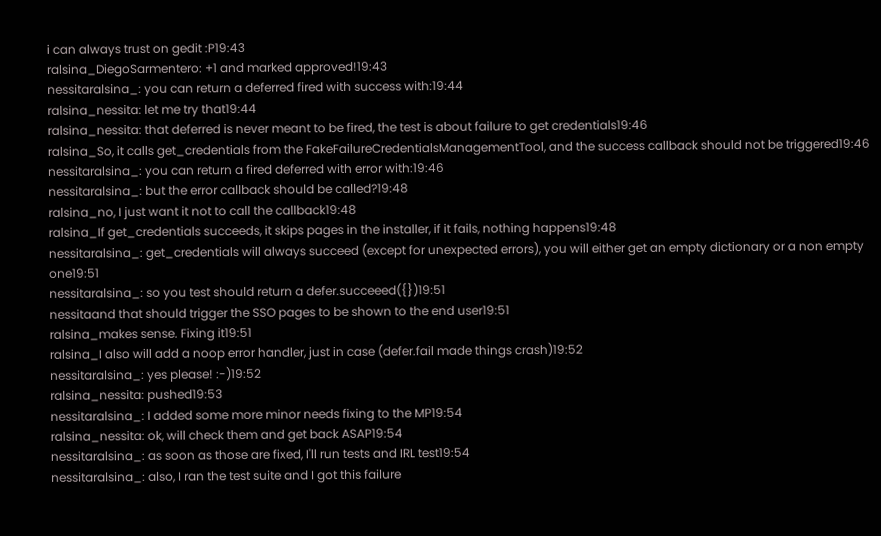i can always trust on gedit :P19:43
ralsina_DiegoSarmentero: +1 and marked approved!19:43
nessitaralsina_: you can return a deferred fired with success with:19:44
ralsina_nessita: let me try that19:44
ralsina_nessita: that deferred is never meant to be fired, the test is about failure to get credentials19:46
ralsina_So, it calls get_credentials from the FakeFailureCredentialsManagementTool, and the success callback should not be triggered19:46
nessitaralsina_: you can return a fired deferred with error with:19:46
nessitaralsina_: but the error callback should be called?19:48
ralsina_no, I just want it not to call the callback19:48
ralsina_If get_credentials succeeds, it skips pages in the installer, if it fails, nothing happens19:48
nessitaralsina_: get_credentials will always succeed (except for unexpected errors), you will either get an empty dictionary or a non empty one19:51
nessitaralsina_: so you test should return a defer.succeeed({})19:51
nessitaand that should trigger the SSO pages to be shown to the end user19:51
ralsina_makes sense. Fixing it19:51
ralsina_I also will add a noop error handler, just in case (defer.fail made things crash)19:52
nessitaralsina_: yes please! :-)19:52
ralsina_nessita: pushed19:53
nessitaralsina_: I added some more minor needs fixing to the MP19:54
ralsina_nessita: ok, will check them and get back ASAP19:54
nessitaralsina_: as soon as those are fixed, I'll run tests and IRL test19:54
nessitaralsina_: also, I ran the test suite and I got this failure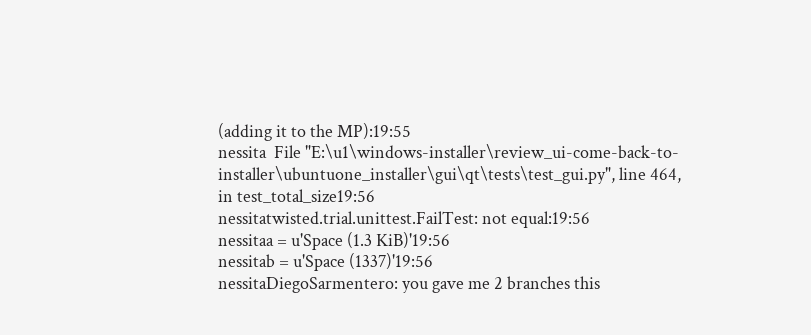(adding it to the MP):19:55
nessita  File "E:\u1\windows-installer\review_ui-come-back-to-installer\ubuntuone_installer\gui\qt\tests\test_gui.py", line 464, in test_total_size19:56
nessitatwisted.trial.unittest.FailTest: not equal:19:56
nessitaa = u'Space (1.3 KiB)'19:56
nessitab = u'Space (1337)'19:56
nessitaDiegoSarmentero: you gave me 2 branches this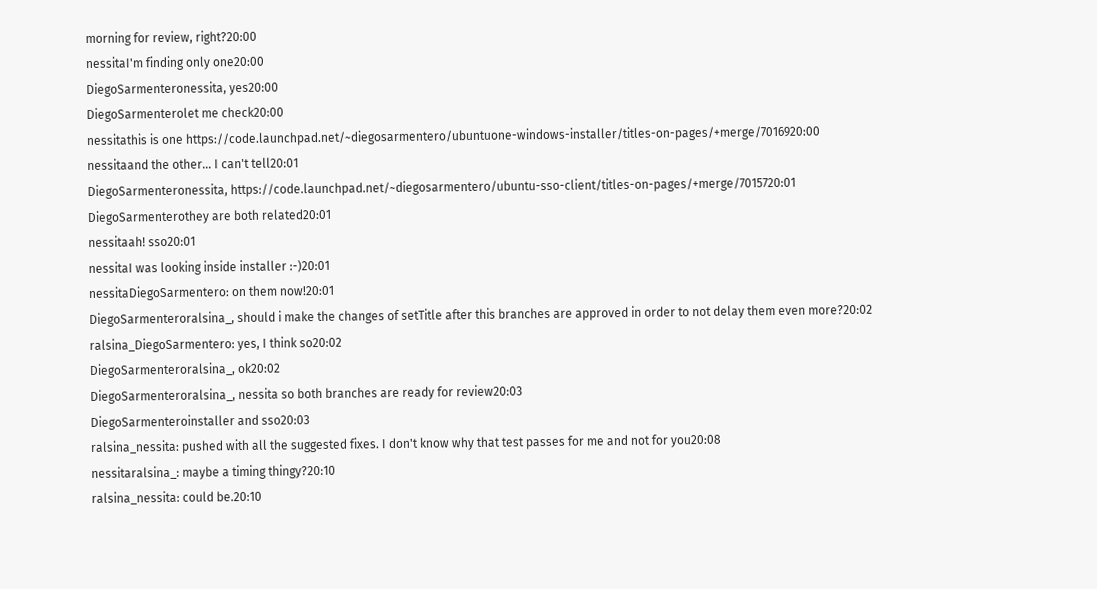morning for review, right?20:00
nessitaI'm finding only one20:00
DiegoSarmenteronessita, yes20:00
DiegoSarmenterolet me check20:00
nessitathis is one https://code.launchpad.net/~diegosarmentero/ubuntuone-windows-installer/titles-on-pages/+merge/7016920:00
nessitaand the other... I can't tell20:01
DiegoSarmenteronessita, https://code.launchpad.net/~diegosarmentero/ubuntu-sso-client/titles-on-pages/+merge/7015720:01
DiegoSarmenterothey are both related20:01
nessitaah! sso20:01
nessitaI was looking inside installer :-)20:01
nessitaDiegoSarmentero: on them now!20:01
DiegoSarmenteroralsina_, should i make the changes of setTitle after this branches are approved in order to not delay them even more?20:02
ralsina_DiegoSarmentero: yes, I think so20:02
DiegoSarmenteroralsina_, ok20:02
DiegoSarmenteroralsina_, nessita so both branches are ready for review20:03
DiegoSarmenteroinstaller and sso20:03
ralsina_nessita: pushed with all the suggested fixes. I don't know why that test passes for me and not for you20:08
nessitaralsina_: maybe a timing thingy?20:10
ralsina_nessita: could be.20:10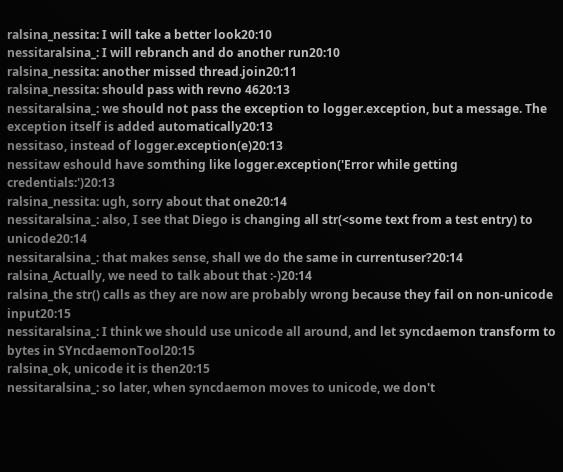ralsina_nessita: I will take a better look20:10
nessitaralsina_: I will rebranch and do another run20:10
ralsina_nessita: another missed thread.join20:11
ralsina_nessita: should pass with revno 4620:13
nessitaralsina_: we should not pass the exception to logger.exception, but a message. The exception itself is added automatically20:13
nessitaso, instead of logger.exception(e)20:13
nessitaw eshould have somthing like logger.exception('Error while getting credentials:')20:13
ralsina_nessita: ugh, sorry about that one20:14
nessitaralsina_: also, I see that Diego is changing all str(<some text from a test entry) to unicode20:14
nessitaralsina_: that makes sense, shall we do the same in currentuser?20:14
ralsina_Actually, we need to talk about that :-)20:14
ralsina_the str() calls as they are now are probably wrong because they fail on non-unicode input20:15
nessitaralsina_: I think we should use unicode all around, and let syncdaemon transform to bytes in SYncdaemonTool20:15
ralsina_ok, unicode it is then20:15
nessitaralsina_: so later, when syncdaemon moves to unicode, we don't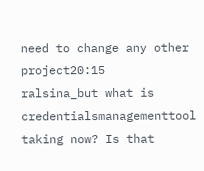need to change any other project20:15
ralsina_but what is credentialsmanagementtool taking now? Is that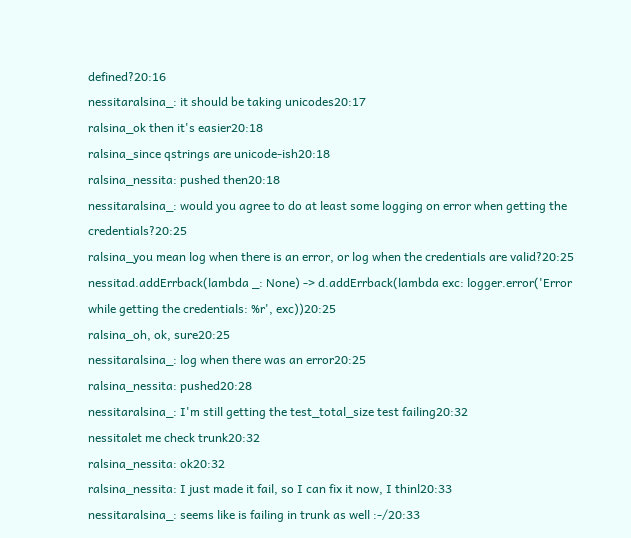defined?20:16
nessitaralsina_: it should be taking unicodes20:17
ralsina_ok then it's easier20:18
ralsina_since qstrings are unicode-ish20:18
ralsina_nessita: pushed then20:18
nessitaralsina_: would you agree to do at least some logging on error when getting the credentials?20:25
ralsina_you mean log when there is an error, or log when the credentials are valid?20:25
nessitad.addErrback(lambda _: None) -> d.addErrback(lambda exc: logger.error('Error while getting the credentials: %r', exc))20:25
ralsina_oh, ok, sure20:25
nessitaralsina_: log when there was an error20:25
ralsina_nessita: pushed20:28
nessitaralsina_: I'm still getting the test_total_size test failing20:32
nessitalet me check trunk20:32
ralsina_nessita: ok20:32
ralsina_nessita: I just made it fail, so I can fix it now, I thinl20:33
nessitaralsina_: seems like is failing in trunk as well :-/20:33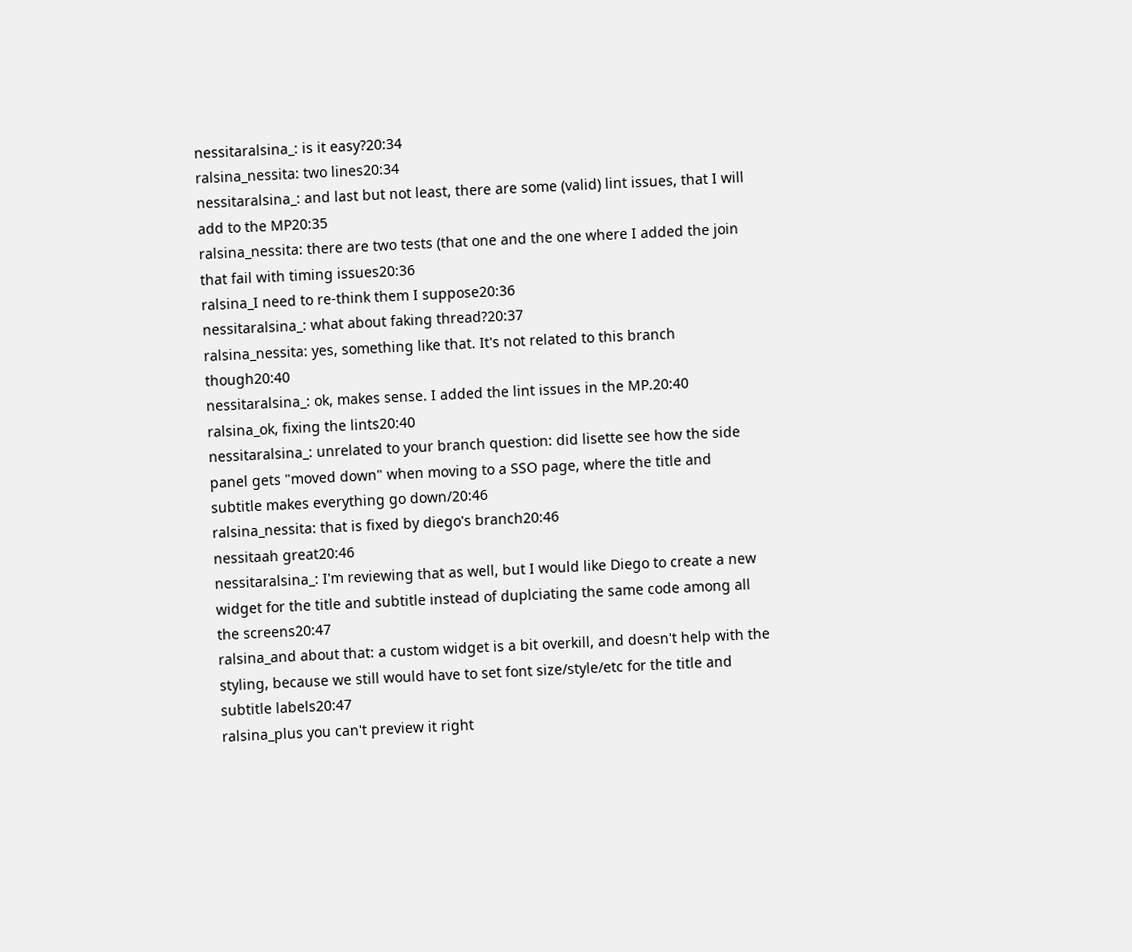nessitaralsina_: is it easy?20:34
ralsina_nessita: two lines20:34
nessitaralsina_: and last but not least, there are some (valid) lint issues, that I will add to the MP20:35
ralsina_nessita: there are two tests (that one and the one where I added the join that fail with timing issues20:36
ralsina_I need to re-think them I suppose20:36
nessitaralsina_: what about faking thread?20:37
ralsina_nessita: yes, something like that. It's not related to this branch though20:40
nessitaralsina_: ok, makes sense. I added the lint issues in the MP.20:40
ralsina_ok, fixing the lints20:40
nessitaralsina_: unrelated to your branch question: did lisette see how the side panel gets "moved down" when moving to a SSO page, where the title and subtitle makes everything go down/20:46
ralsina_nessita: that is fixed by diego's branch20:46
nessitaah great20:46
nessitaralsina_: I'm reviewing that as well, but I would like Diego to create a new widget for the title and subtitle instead of duplciating the same code among all the screens20:47
ralsina_and about that: a custom widget is a bit overkill, and doesn't help with the styling, because we still would have to set font size/style/etc for the title and subtitle labels20:47
ralsina_plus you can't preview it right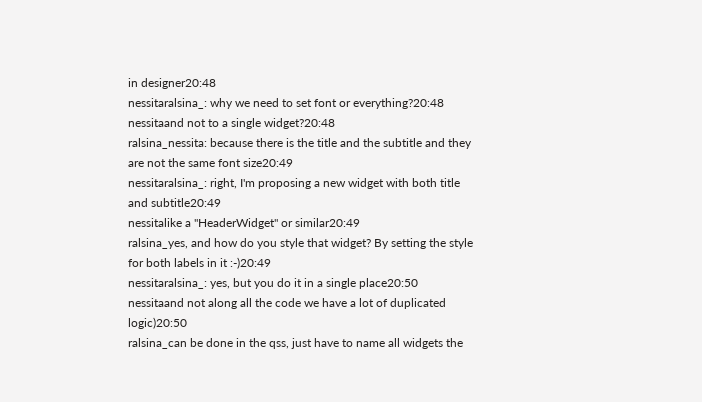in designer20:48
nessitaralsina_: why we need to set font or everything?20:48
nessitaand not to a single widget?20:48
ralsina_nessita: because there is the title and the subtitle and they are not the same font size20:49
nessitaralsina_: right, I'm proposing a new widget with both title and subtitle20:49
nessitalike a "HeaderWidget" or similar20:49
ralsina_yes, and how do you style that widget? By setting the style for both labels in it :-)20:49
nessitaralsina_: yes, but you do it in a single place20:50
nessitaand not along all the code we have a lot of duplicated logic)20:50
ralsina_can be done in the qss, just have to name all widgets the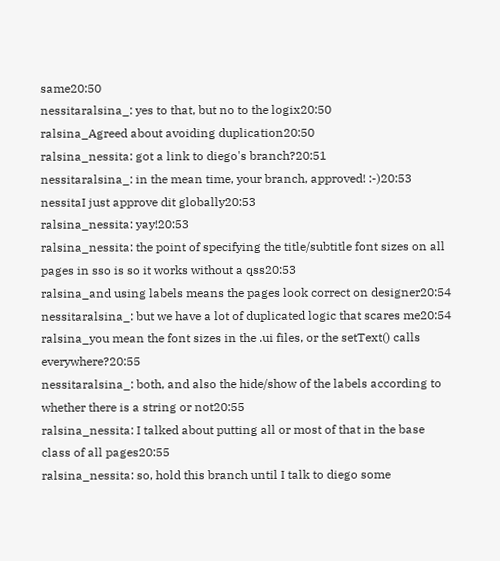same20:50
nessitaralsina_: yes to that, but no to the logix20:50
ralsina_Agreed about avoiding duplication20:50
ralsina_nessita: got a link to diego's branch?20:51
nessitaralsina_: in the mean time, your branch, approved! :-)20:53
nessitaI just approve dit globally20:53
ralsina_nessita: yay!20:53
ralsina_nessita: the point of specifying the title/subtitle font sizes on all pages in sso is so it works without a qss20:53
ralsina_and using labels means the pages look correct on designer20:54
nessitaralsina_: but we have a lot of duplicated logic that scares me20:54
ralsina_you mean the font sizes in the .ui files, or the setText() calls everywhere?20:55
nessitaralsina_: both, and also the hide/show of the labels according to whether there is a string or not20:55
ralsina_nessita: I talked about putting all or most of that in the base class of all pages20:55
ralsina_nessita: so, hold this branch until I talk to diego some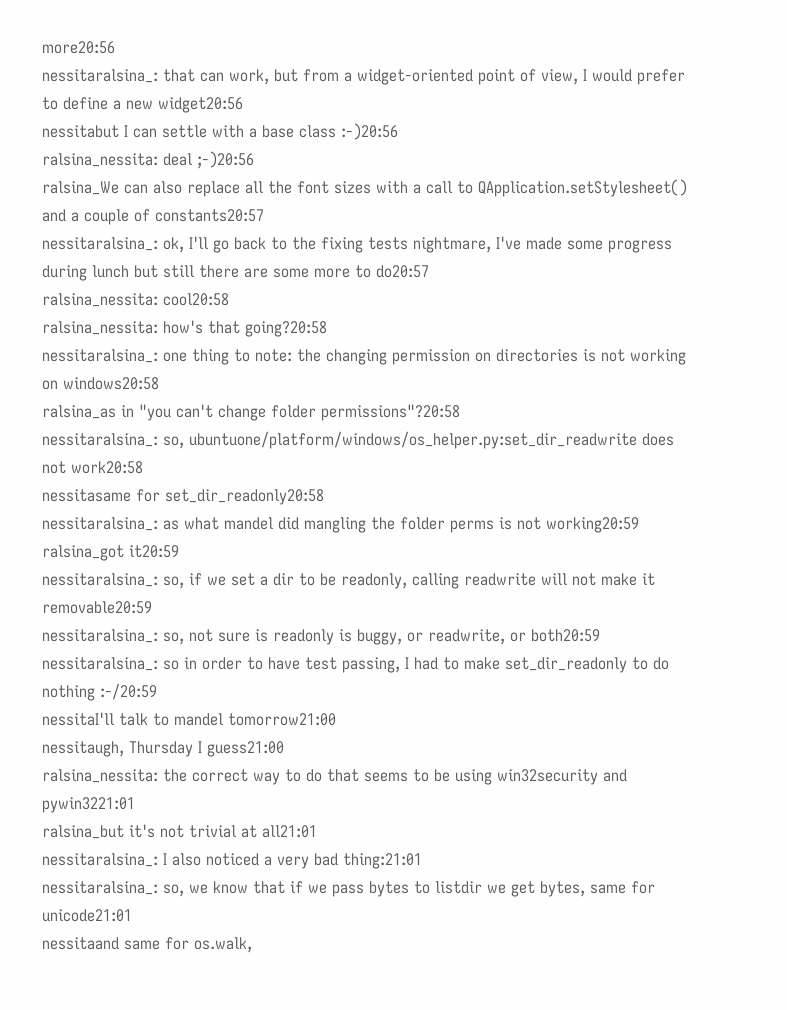more20:56
nessitaralsina_: that can work, but from a widget-oriented point of view, I would prefer to define a new widget20:56
nessitabut I can settle with a base class :-)20:56
ralsina_nessita: deal ;-)20:56
ralsina_We can also replace all the font sizes with a call to QApplication.setStylesheet() and a couple of constants20:57
nessitaralsina_: ok, I'll go back to the fixing tests nightmare, I've made some progress during lunch but still there are some more to do20:57
ralsina_nessita: cool20:58
ralsina_nessita: how's that going?20:58
nessitaralsina_: one thing to note: the changing permission on directories is not working on windows20:58
ralsina_as in "you can't change folder permissions"?20:58
nessitaralsina_: so, ubuntuone/platform/windows/os_helper.py:set_dir_readwrite does not work20:58
nessitasame for set_dir_readonly20:58
nessitaralsina_: as what mandel did mangling the folder perms is not working20:59
ralsina_got it20:59
nessitaralsina_: so, if we set a dir to be readonly, calling readwrite will not make it removable20:59
nessitaralsina_: so, not sure is readonly is buggy, or readwrite, or both20:59
nessitaralsina_: so in order to have test passing, I had to make set_dir_readonly to do nothing :-/20:59
nessitaI'll talk to mandel tomorrow21:00
nessitaugh, Thursday I guess21:00
ralsina_nessita: the correct way to do that seems to be using win32security and pywin3221:01
ralsina_but it's not trivial at all21:01
nessitaralsina_: I also noticed a very bad thing:21:01
nessitaralsina_: so, we know that if we pass bytes to listdir we get bytes, same for unicode21:01
nessitaand same for os.walk,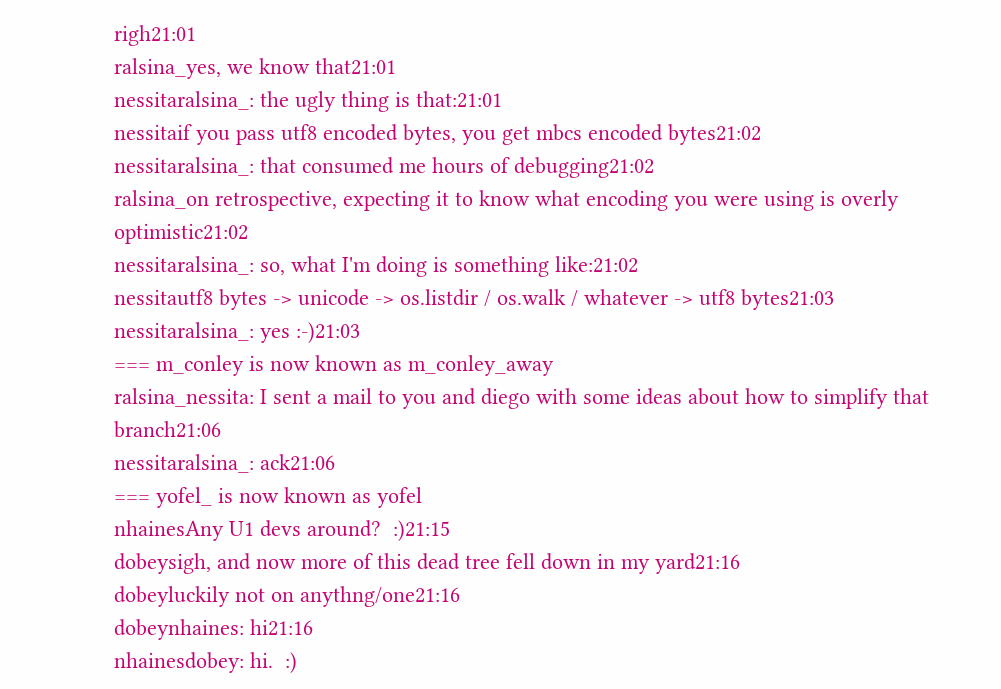righ21:01
ralsina_yes, we know that21:01
nessitaralsina_: the ugly thing is that:21:01
nessitaif you pass utf8 encoded bytes, you get mbcs encoded bytes21:02
nessitaralsina_: that consumed me hours of debugging21:02
ralsina_on retrospective, expecting it to know what encoding you were using is overly optimistic21:02
nessitaralsina_: so, what I'm doing is something like:21:02
nessitautf8 bytes -> unicode -> os.listdir / os.walk / whatever -> utf8 bytes21:03
nessitaralsina_: yes :-)21:03
=== m_conley is now known as m_conley_away
ralsina_nessita: I sent a mail to you and diego with some ideas about how to simplify that branch21:06
nessitaralsina_: ack21:06
=== yofel_ is now known as yofel
nhainesAny U1 devs around?  :)21:15
dobeysigh, and now more of this dead tree fell down in my yard21:16
dobeyluckily not on anythng/one21:16
dobeynhaines: hi21:16
nhainesdobey: hi.  :)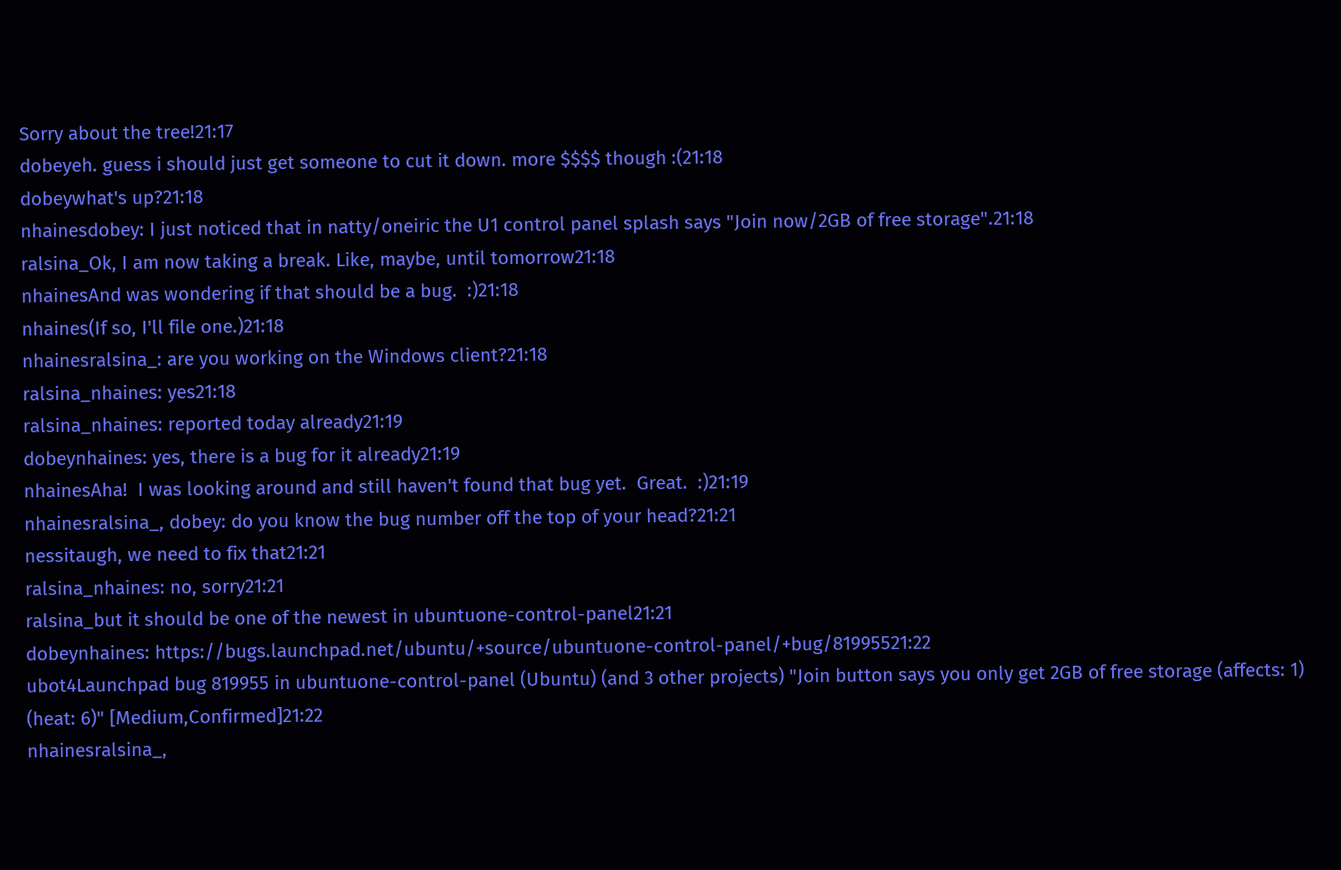Sorry about the tree!21:17
dobeyeh. guess i should just get someone to cut it down. more $$$$ though :(21:18
dobeywhat's up?21:18
nhainesdobey: I just noticed that in natty/oneiric the U1 control panel splash says "Join now/2GB of free storage".21:18
ralsina_Ok, I am now taking a break. Like, maybe, until tomorrow21:18
nhainesAnd was wondering if that should be a bug.  :)21:18
nhaines(If so, I'll file one.)21:18
nhainesralsina_: are you working on the Windows client?21:18
ralsina_nhaines: yes21:18
ralsina_nhaines: reported today already21:19
dobeynhaines: yes, there is a bug for it already21:19
nhainesAha!  I was looking around and still haven't found that bug yet.  Great.  :)21:19
nhainesralsina_, dobey: do you know the bug number off the top of your head?21:21
nessitaugh, we need to fix that21:21
ralsina_nhaines: no, sorry21:21
ralsina_but it should be one of the newest in ubuntuone-control-panel21:21
dobeynhaines: https://bugs.launchpad.net/ubuntu/+source/ubuntuone-control-panel/+bug/81995521:22
ubot4Launchpad bug 819955 in ubuntuone-control-panel (Ubuntu) (and 3 other projects) "Join button says you only get 2GB of free storage (affects: 1) (heat: 6)" [Medium,Confirmed]21:22
nhainesralsina_,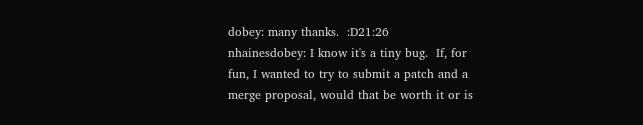dobey: many thanks.  :D21:26
nhainesdobey: I know it's a tiny bug.  If, for fun, I wanted to try to submit a patch and a merge proposal, would that be worth it or is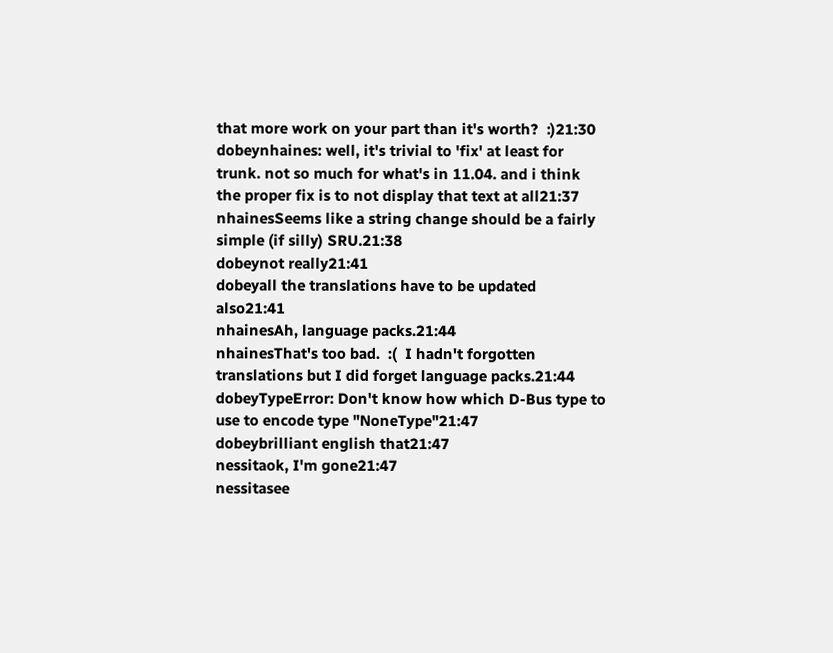that more work on your part than it's worth?  :)21:30
dobeynhaines: well, it's trivial to 'fix' at least for trunk. not so much for what's in 11.04. and i think the proper fix is to not display that text at all21:37
nhainesSeems like a string change should be a fairly simple (if silly) SRU.21:38
dobeynot really21:41
dobeyall the translations have to be updated also21:41
nhainesAh, language packs.21:44
nhainesThat's too bad.  :(  I hadn't forgotten translations but I did forget language packs.21:44
dobeyTypeError: Don't know how which D-Bus type to use to encode type "NoneType"21:47
dobeybrilliant english that21:47
nessitaok, I'm gone21:47
nessitasee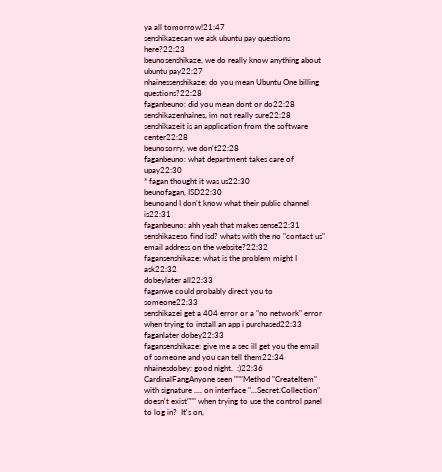ya all tomorrow!21:47
senshikazecan we ask ubuntu pay questions here?22:23
beunosenshikaze, we do really know anything about ubuntu pay22:27
nhainessenshikaze: do you mean Ubuntu One billing questions?22:28
faganbeuno: did you mean dont or do22:28
senshikazenhaines, im not really sure22:28
senshikazeit is an application from the software center22:28
beunosorry, we don't22:28
faganbeuno: what department takes care of upay22:30
* fagan thought it was us22:30
beunofagan, ISD22:30
beunoand I don't know what their public channel is22:31
faganbeuno: ahh yeah that makes sense22:31
senshikazeso find isd? whats with the no "contact us" email address on the website?22:32
fagansenshikaze: what is the problem might I ask22:32
dobeylater all22:33
faganwe could probably direct you to someone22:33
senshikazei get a 404 error or a "no network" error when trying to install an app i purchased22:33
faganlater dobey22:33
fagansenshikaze: give me a sec ill get you the email of someone and you can tell them22:34
nhainesdobey: good night.  :)22:36
CardinalFangAnyone seen """Method "CreateItem" with signature .... on interface "...Secret.Collection" doesn't exist""" when trying to use the control panel to log in?  It's on,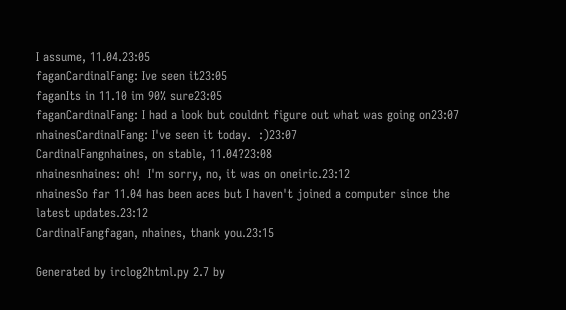I assume, 11.04.23:05
faganCardinalFang: Ive seen it23:05
faganIts in 11.10 im 90% sure23:05
faganCardinalFang: I had a look but couldnt figure out what was going on23:07
nhainesCardinalFang: I've seen it today.  :)23:07
CardinalFangnhaines, on stable, 11.04?23:08
nhainesnhaines: oh!  I'm sorry, no, it was on oneiric.23:12
nhainesSo far 11.04 has been aces but I haven't joined a computer since the latest updates.23:12
CardinalFangfagan, nhaines, thank you.23:15

Generated by irclog2html.py 2.7 by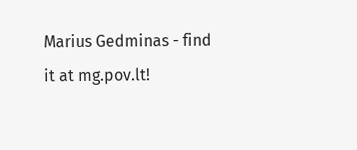Marius Gedminas - find it at mg.pov.lt!